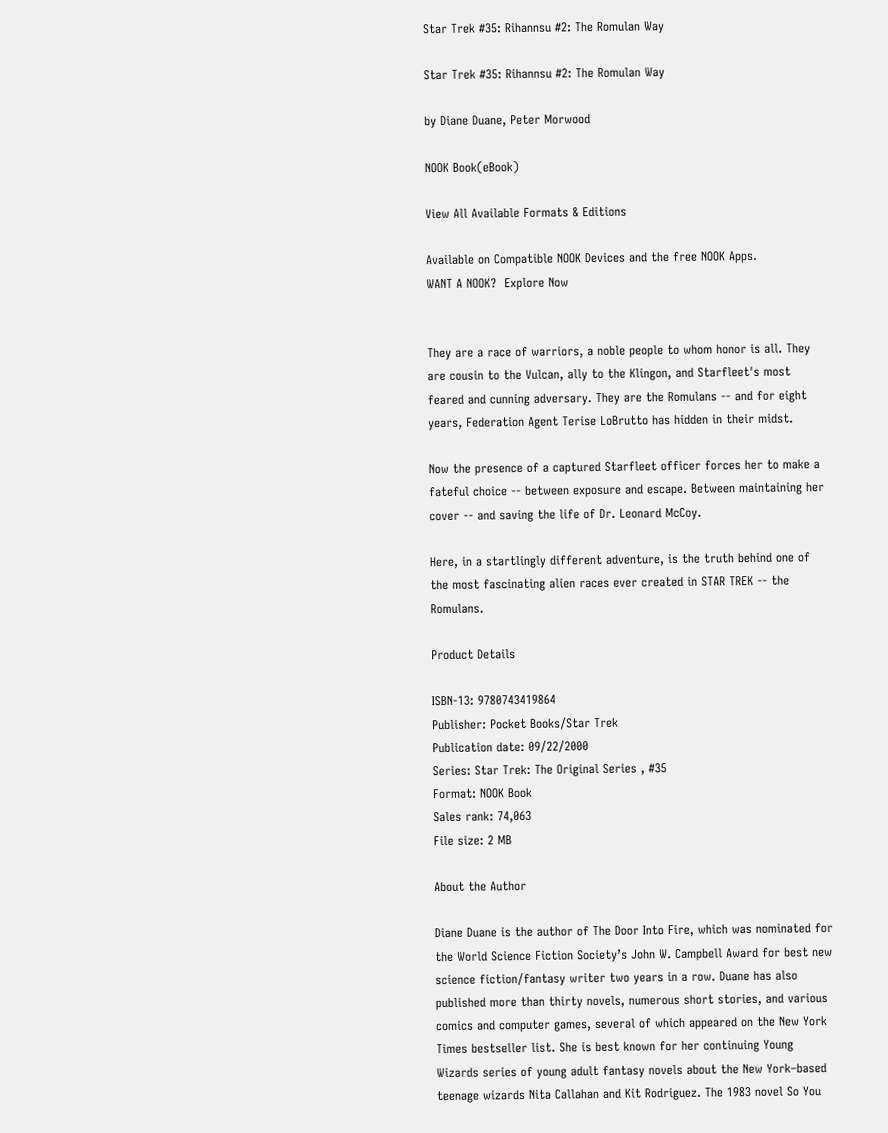Star Trek #35: Rihannsu #2: The Romulan Way

Star Trek #35: Rihannsu #2: The Romulan Way

by Diane Duane, Peter Morwood

NOOK Book(eBook)

View All Available Formats & Editions

Available on Compatible NOOK Devices and the free NOOK Apps.
WANT A NOOK?  Explore Now


They are a race of warriors, a noble people to whom honor is all. They are cousin to the Vulcan, ally to the Klingon, and Starfleet's most feared and cunning adversary. They are the Romulans -- and for eight years, Federation Agent Terise LoBrutto has hidden in their midst.

Now the presence of a captured Starfleet officer forces her to make a fateful choice -- between exposure and escape. Between maintaining her cover -- and saving the life of Dr. Leonard McCoy.

Here, in a startlingly different adventure, is the truth behind one of the most fascinating alien races ever created in STAR TREK -- the Romulans.

Product Details

ISBN-13: 9780743419864
Publisher: Pocket Books/Star Trek
Publication date: 09/22/2000
Series: Star Trek: The Original Series , #35
Format: NOOK Book
Sales rank: 74,063
File size: 2 MB

About the Author

Diane Duane is the author of The Door Into Fire, which was nominated for the World Science Fiction Society’s John W. Campbell Award for best new science fiction/fantasy writer two years in a row. Duane has also published more than thirty novels, numerous short stories, and various comics and computer games, several of which appeared on the New York Times bestseller list. She is best known for her continuing Young Wizards series of young adult fantasy novels about the New York–based teenage wizards Nita Callahan and Kit Rodriguez. The 1983 novel So You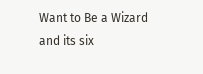Want to Be a Wizard and its six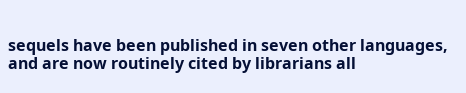sequels have been published in seven other languages, and are now routinely cited by librarians all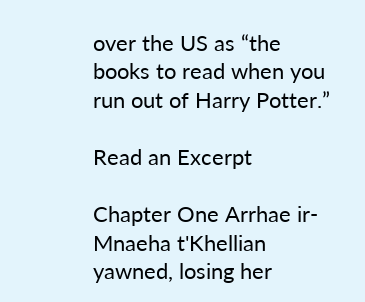over the US as “the books to read when you run out of Harry Potter.”

Read an Excerpt

Chapter One Arrhae ir-Mnaeha t'Khellian yawned, losing her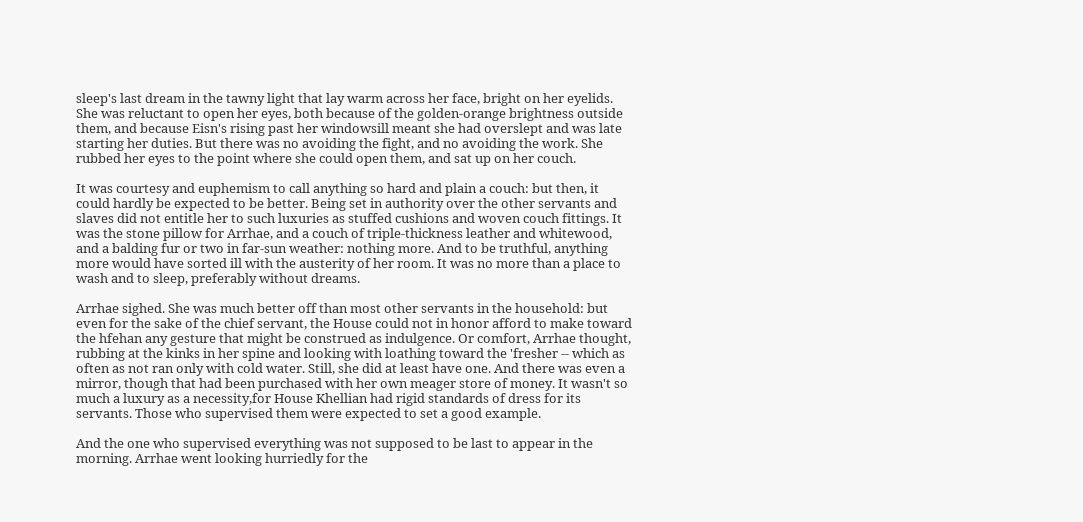sleep's last dream in the tawny light that lay warm across her face, bright on her eyelids. She was reluctant to open her eyes, both because of the golden-orange brightness outside them, and because Eisn's rising past her windowsill meant she had overslept and was late starting her duties. But there was no avoiding the fight, and no avoiding the work. She rubbed her eyes to the point where she could open them, and sat up on her couch.

It was courtesy and euphemism to call anything so hard and plain a couch: but then, it could hardly be expected to be better. Being set in authority over the other servants and slaves did not entitle her to such luxuries as stuffed cushions and woven couch fittings. It was the stone pillow for Arrhae, and a couch of triple-thickness leather and whitewood, and a balding fur or two in far-sun weather: nothing more. And to be truthful, anything more would have sorted ill with the austerity of her room. It was no more than a place to wash and to sleep, preferably without dreams.

Arrhae sighed. She was much better off than most other servants in the household: but even for the sake of the chief servant, the House could not in honor afford to make toward the hfehan any gesture that might be construed as indulgence. Or comfort, Arrhae thought, rubbing at the kinks in her spine and looking with loathing toward the 'fresher -- which as often as not ran only with cold water. Still, she did at least have one. And there was even a mirror, though that had been purchased with her own meager store of money. It wasn't so much a luxury as a necessity,for House Khellian had rigid standards of dress for its servants. Those who supervised them were expected to set a good example.

And the one who supervised everything was not supposed to be last to appear in the morning. Arrhae went looking hurriedly for the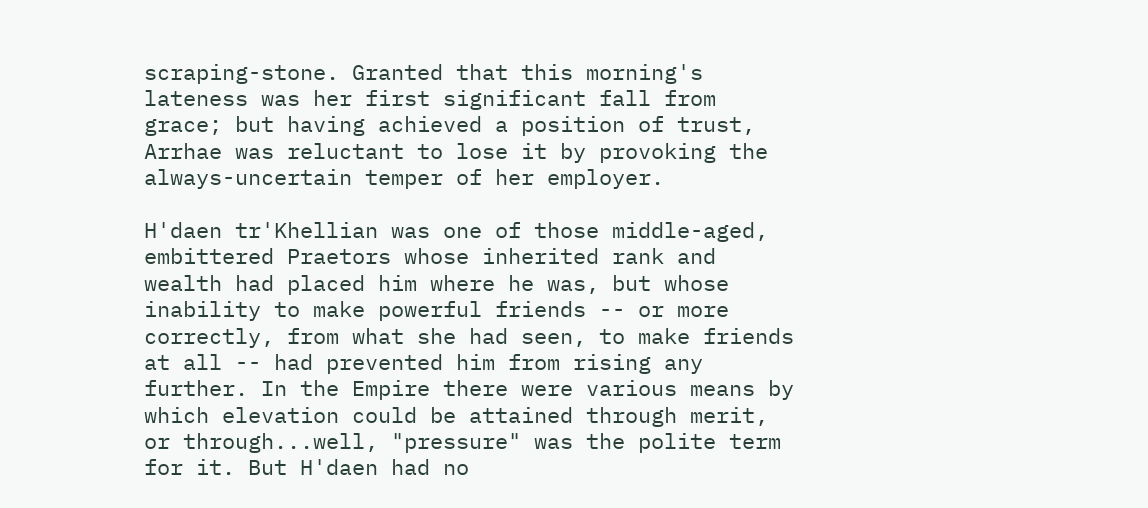scraping-stone. Granted that this morning's lateness was her first significant fall from grace; but having achieved a position of trust, Arrhae was reluctant to lose it by provoking the always-uncertain temper of her employer.

H'daen tr'Khellian was one of those middle-aged, embittered Praetors whose inherited rank and wealth had placed him where he was, but whose inability to make powerful friends -- or more correctly, from what she had seen, to make friends at all -- had prevented him from rising any further. In the Empire there were various means by which elevation could be attained through merit, or through...well, "pressure" was the polite term for it. But H'daen had no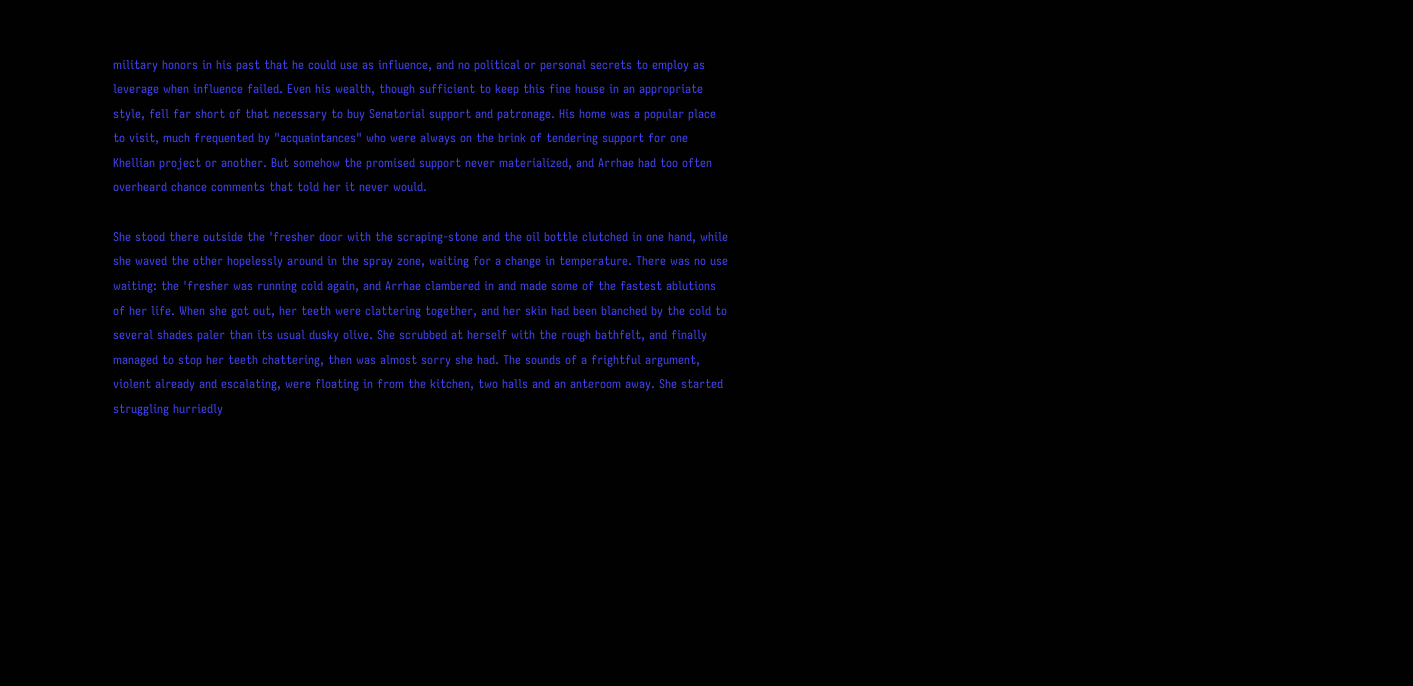military honors in his past that he could use as influence, and no political or personal secrets to employ as leverage when influence failed. Even his wealth, though sufficient to keep this fine house in an appropriate style, fell far short of that necessary to buy Senatorial support and patronage. His home was a popular place to visit, much frequented by "acquaintances" who were always on the brink of tendering support for one Khellian project or another. But somehow the promised support never materialized, and Arrhae had too often overheard chance comments that told her it never would.

She stood there outside the 'fresher door with the scraping-stone and the oil bottle clutched in one hand, while she waved the other hopelessly around in the spray zone, waiting for a change in temperature. There was no use waiting: the 'fresher was running cold again, and Arrhae clambered in and made some of the fastest ablutions of her life. When she got out, her teeth were clattering together, and her skin had been blanched by the cold to several shades paler than its usual dusky olive. She scrubbed at herself with the rough bathfelt, and finally managed to stop her teeth chattering, then was almost sorry she had. The sounds of a frightful argument, violent already and escalating, were floating in from the kitchen, two halls and an anteroom away. She started struggling hurriedly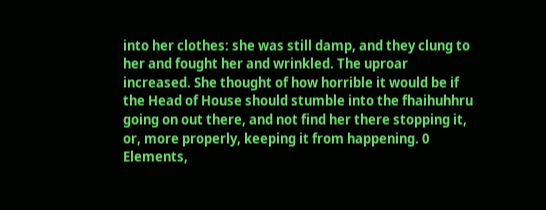into her clothes: she was still damp, and they clung to her and fought her and wrinkled. The uproar increased. She thought of how horrible it would be if the Head of House should stumble into the fhaihuhhru going on out there, and not find her there stopping it, or, more properly, keeping it from happening. 0 Elements,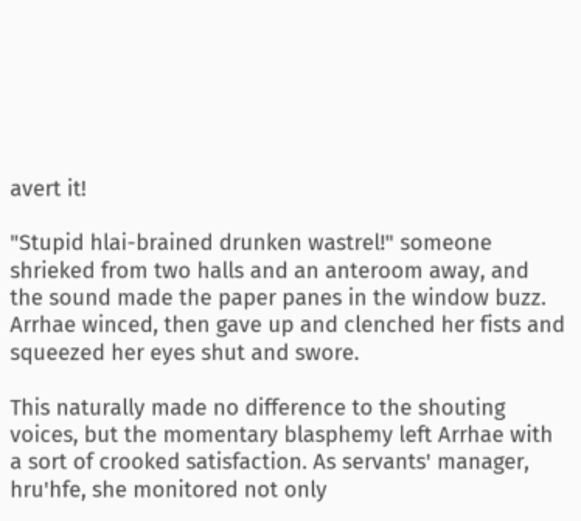avert it!

"Stupid hlai-brained drunken wastrel!" someone shrieked from two halls and an anteroom away, and the sound made the paper panes in the window buzz. Arrhae winced, then gave up and clenched her fists and squeezed her eyes shut and swore.

This naturally made no difference to the shouting voices, but the momentary blasphemy left Arrhae with a sort of crooked satisfaction. As servants' manager, hru'hfe, she monitored not only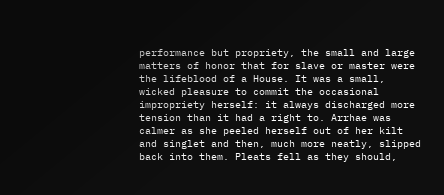performance but propriety, the small and large matters of honor that for slave or master were the lifeblood of a House. It was a small, wicked pleasure to commit the occasional impropriety herself: it always discharged more tension than it had a right to. Arrhae was calmer as she peeled herself out of her kilt and singlet and then, much more neatly, slipped back into them. Pleats fell as they should,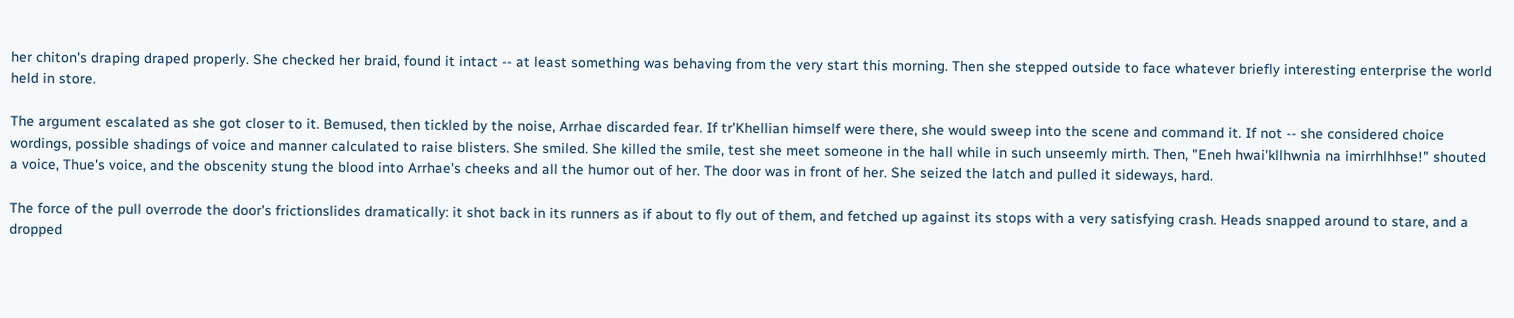her chiton's draping draped properly. She checked her braid, found it intact -- at least something was behaving from the very start this morning. Then she stepped outside to face whatever briefly interesting enterprise the world held in store.

The argument escalated as she got closer to it. Bemused, then tickled by the noise, Arrhae discarded fear. If tr'Khellian himself were there, she would sweep into the scene and command it. If not -- she considered choice wordings, possible shadings of voice and manner calculated to raise blisters. She smiled. She killed the smile, test she meet someone in the hall while in such unseemly mirth. Then, "Eneh hwai'kllhwnia na imirrhlhhse!" shouted a voice, Thue's voice, and the obscenity stung the blood into Arrhae's cheeks and all the humor out of her. The door was in front of her. She seized the latch and pulled it sideways, hard.

The force of the pull overrode the door's frictionslides dramatically: it shot back in its runners as if about to fly out of them, and fetched up against its stops with a very satisfying crash. Heads snapped around to stare, and a dropped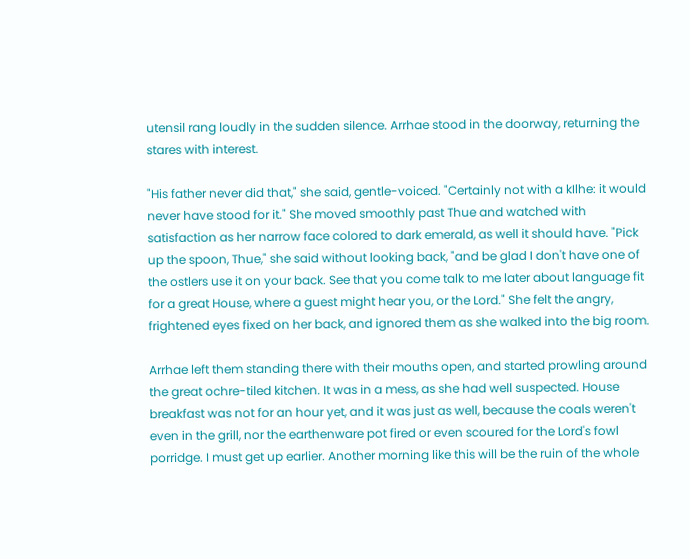utensil rang loudly in the sudden silence. Arrhae stood in the doorway, returning the stares with interest.

"His father never did that," she said, gentle-voiced. "Certainly not with a kIlhe: it would never have stood for it." She moved smoothly past Thue and watched with satisfaction as her narrow face colored to dark emerald, as well it should have. "Pick up the spoon, Thue," she said without looking back, "and be glad I don't have one of the ostlers use it on your back. See that you come talk to me later about language fit for a great House, where a guest might hear you, or the Lord." She felt the angry, frightened eyes fixed on her back, and ignored them as she walked into the big room.

Arrhae left them standing there with their mouths open, and started prowling around the great ochre-tiled kitchen. It was in a mess, as she had well suspected. House breakfast was not for an hour yet, and it was just as well, because the coals weren't even in the grill, nor the earthenware pot fired or even scoured for the Lord's fowl porridge. I must get up earlier. Another morning like this will be the ruin of the whole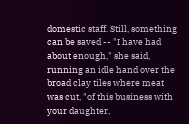domestic staff. Still, something can be saved -- "I have had about enough," she said, running an idle hand over the broad clay tiles where meat was cut, "of this business with your daughter,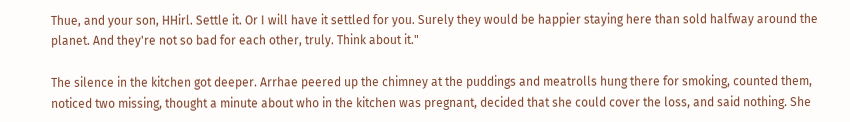Thue, and your son, HHirl. Settle it. Or I will have it settled for you. Surely they would be happier staying here than sold halfway around the planet. And they're not so bad for each other, truly. Think about it."

The silence in the kitchen got deeper. Arrhae peered up the chimney at the puddings and meatrolls hung there for smoking, counted them, noticed two missing, thought a minute about who in the kitchen was pregnant, decided that she could cover the loss, and said nothing. She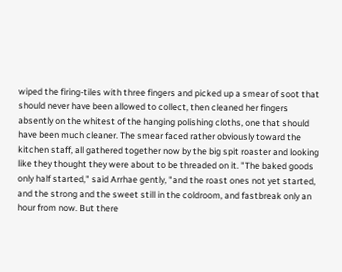wiped the firing-tiles with three fingers and picked up a smear of soot that should never have been allowed to collect, then cleaned her fingers absently on the whitest of the hanging polishing cloths, one that should have been much cleaner. The smear faced rather obviously toward the kitchen staff, all gathered together now by the big spit roaster and looking like they thought they were about to be threaded on it. "The baked goods only half started," said Arrhae gently, "and the roast ones not yet started, and the strong and the sweet still in the coldroom, and fastbreak only an hour from now. But there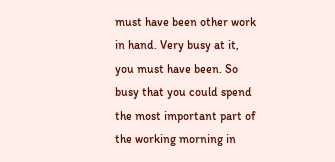must have been other work in hand. Very busy at it, you must have been. So busy that you could spend the most important part of the working morning in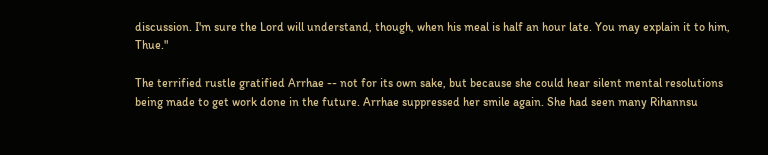discussion. I'm sure the Lord will understand, though, when his meal is half an hour late. You may explain it to him, Thue."

The terrified rustle gratified Arrhae -- not for its own sake, but because she could hear silent mental resolutions being made to get work done in the future. Arrhae suppressed her smile again. She had seen many Rihannsu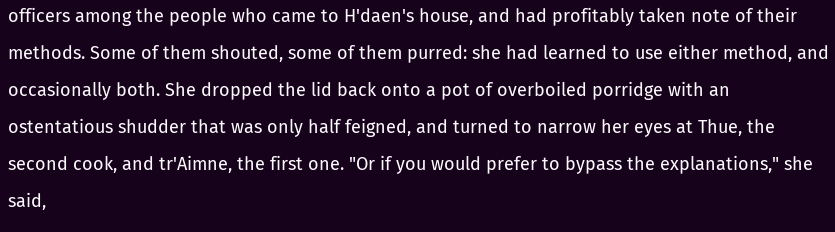officers among the people who came to H'daen's house, and had profitably taken note of their methods. Some of them shouted, some of them purred: she had learned to use either method, and occasionally both. She dropped the lid back onto a pot of overboiled porridge with an ostentatious shudder that was only half feigned, and turned to narrow her eyes at Thue, the second cook, and tr'Aimne, the first one. "Or if you would prefer to bypass the explanations," she said,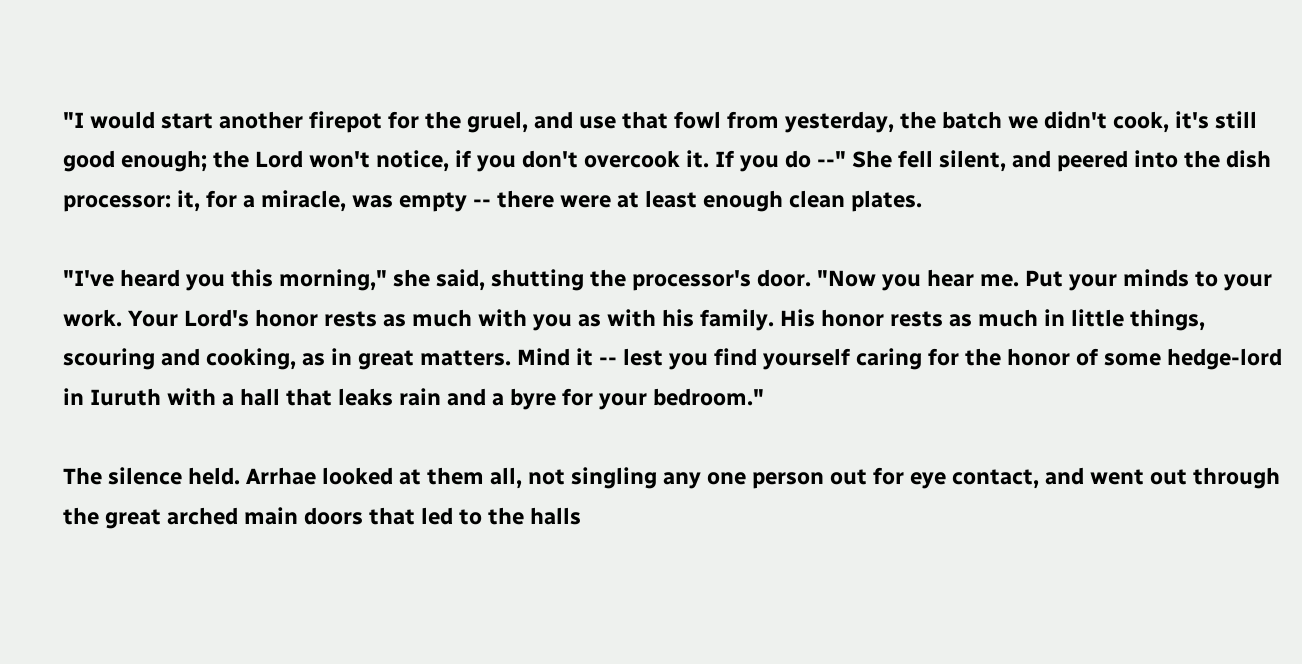"I would start another firepot for the gruel, and use that fowl from yesterday, the batch we didn't cook, it's still good enough; the Lord won't notice, if you don't overcook it. If you do --" She fell silent, and peered into the dish processor: it, for a miracle, was empty -- there were at least enough clean plates.

"I've heard you this morning," she said, shutting the processor's door. "Now you hear me. Put your minds to your work. Your Lord's honor rests as much with you as with his family. His honor rests as much in little things, scouring and cooking, as in great matters. Mind it -- lest you find yourself caring for the honor of some hedge-lord in Iuruth with a hall that leaks rain and a byre for your bedroom."

The silence held. Arrhae looked at them all, not singling any one person out for eye contact, and went out through the great arched main doors that led to the halls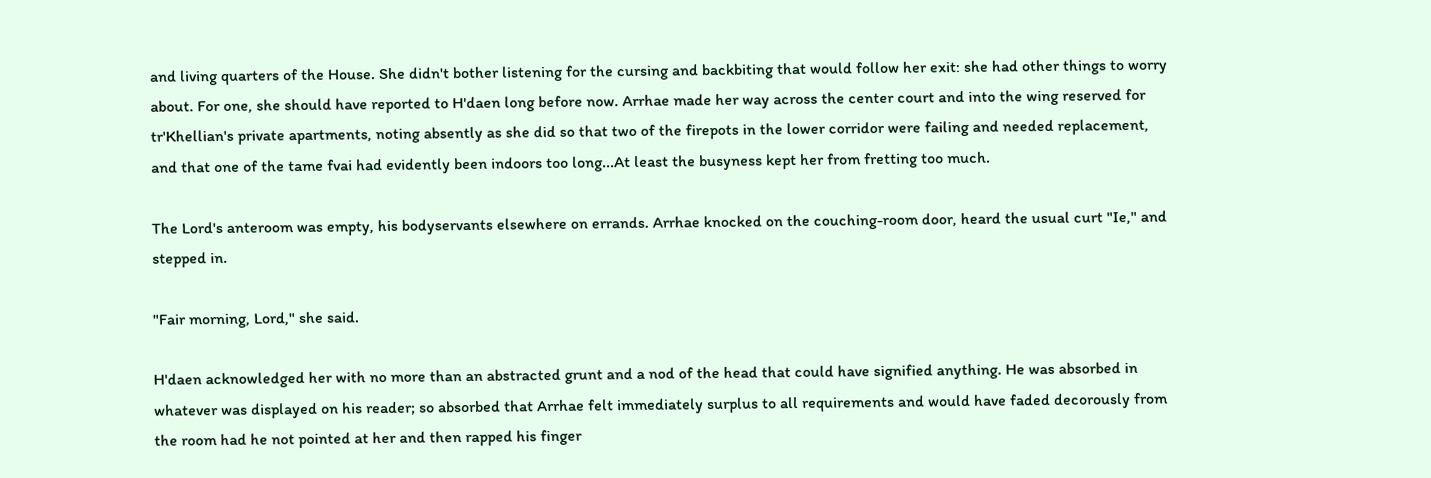and living quarters of the House. She didn't bother listening for the cursing and backbiting that would follow her exit: she had other things to worry about. For one, she should have reported to H'daen long before now. Arrhae made her way across the center court and into the wing reserved for tr'Khellian's private apartments, noting absently as she did so that two of the firepots in the lower corridor were failing and needed replacement, and that one of the tame fvai had evidently been indoors too long...At least the busyness kept her from fretting too much.

The Lord's anteroom was empty, his bodyservants elsewhere on errands. Arrhae knocked on the couching-room door, heard the usual curt "Ie," and stepped in.

"Fair morning, Lord," she said.

H'daen acknowledged her with no more than an abstracted grunt and a nod of the head that could have signified anything. He was absorbed in whatever was displayed on his reader; so absorbed that Arrhae felt immediately surplus to all requirements and would have faded decorously from the room had he not pointed at her and then rapped his finger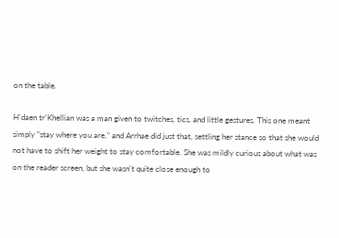on the table.

H'daen tr'Khellian was a man given to twitches, tics, and little gestures. This one meant simply "stay where you are," and Arrhae did just that, settling her stance so that she would not have to shift her weight to stay comfortable. She was mildly curious about what was on the reader screen, but she wasn't quite close enough to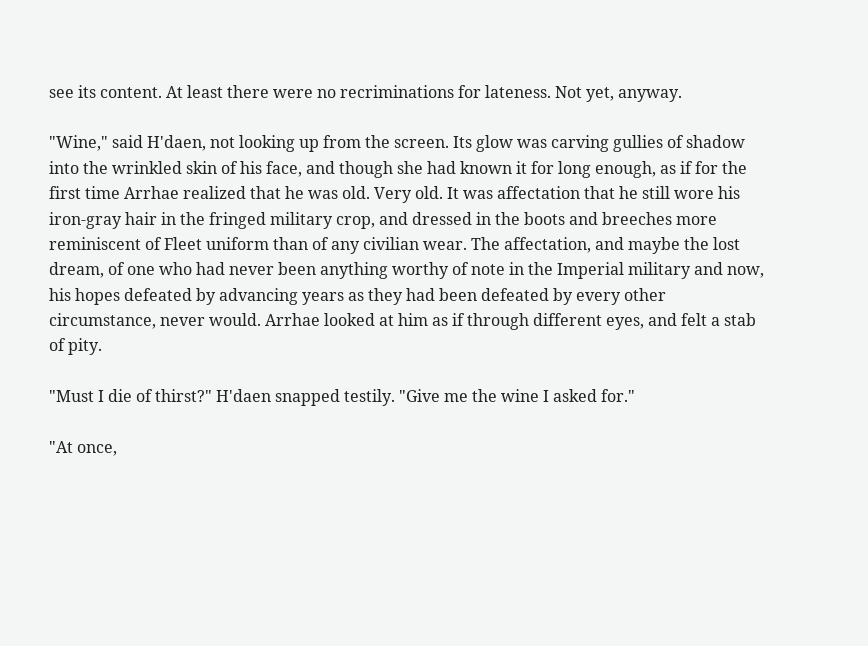see its content. At least there were no recriminations for lateness. Not yet, anyway.

"Wine," said H'daen, not looking up from the screen. Its glow was carving gullies of shadow into the wrinkled skin of his face, and though she had known it for long enough, as if for the first time Arrhae realized that he was old. Very old. It was affectation that he still wore his iron-gray hair in the fringed military crop, and dressed in the boots and breeches more reminiscent of Fleet uniform than of any civilian wear. The affectation, and maybe the lost dream, of one who had never been anything worthy of note in the Imperial military and now, his hopes defeated by advancing years as they had been defeated by every other circumstance, never would. Arrhae looked at him as if through different eyes, and felt a stab of pity.

"Must I die of thirst?" H'daen snapped testily. "Give me the wine I asked for."

"At once,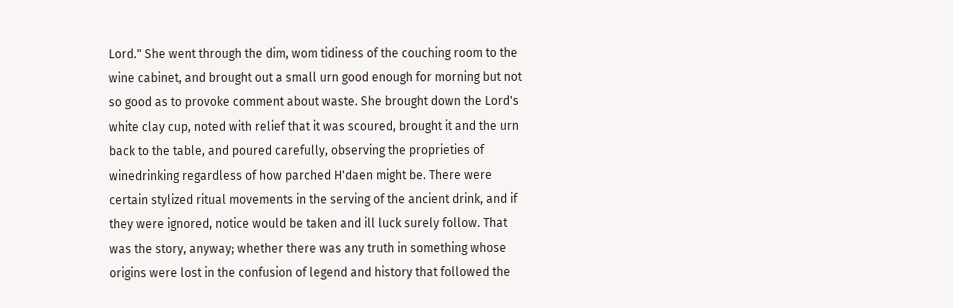Lord." She went through the dim, wom tidiness of the couching room to the wine cabinet, and brought out a small urn good enough for morning but not so good as to provoke comment about waste. She brought down the Lord's white clay cup, noted with relief that it was scoured, brought it and the urn back to the table, and poured carefully, observing the proprieties of winedrinking regardless of how parched H'daen might be. There were certain stylized ritual movements in the serving of the ancient drink, and if they were ignored, notice would be taken and ill luck surely follow. That was the story, anyway; whether there was any truth in something whose origins were lost in the confusion of legend and history that followed the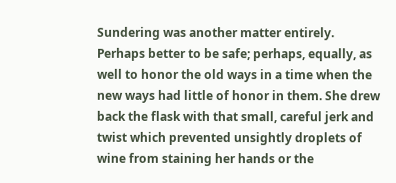Sundering was another matter entirely. Perhaps better to be safe; perhaps, equally, as well to honor the old ways in a time when the new ways had little of honor in them. She drew back the flask with that small, careful jerk and twist which prevented unsightly droplets of wine from staining her hands or the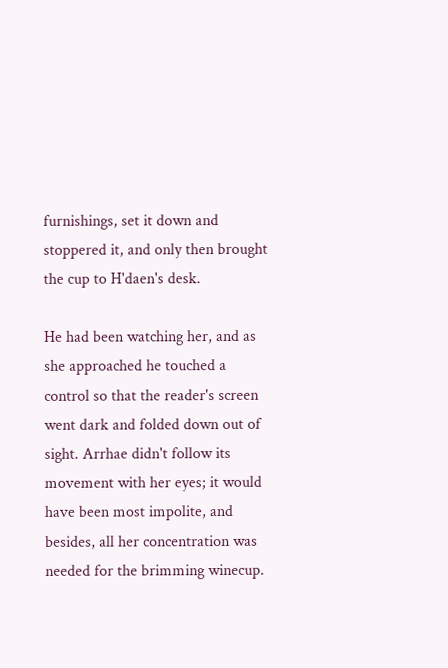furnishings, set it down and stoppered it, and only then brought the cup to H'daen's desk.

He had been watching her, and as she approached he touched a control so that the reader's screen went dark and folded down out of sight. Arrhae didn't follow its movement with her eyes; it would have been most impolite, and besides, all her concentration was needed for the brimming winecup.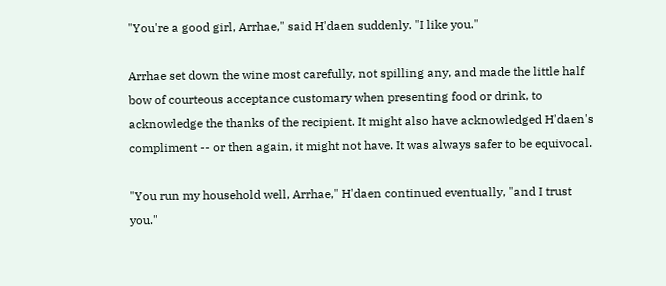"You're a good girl, Arrhae," said H'daen suddenly. "I like you."

Arrhae set down the wine most carefully, not spilling any, and made the little half bow of courteous acceptance customary when presenting food or drink, to acknowledge the thanks of the recipient. It might also have acknowledged H'daen's compliment -- or then again, it might not have. It was always safer to be equivocal.

"You run my household well, Arrhae," H'daen continued eventually, "and I trust you."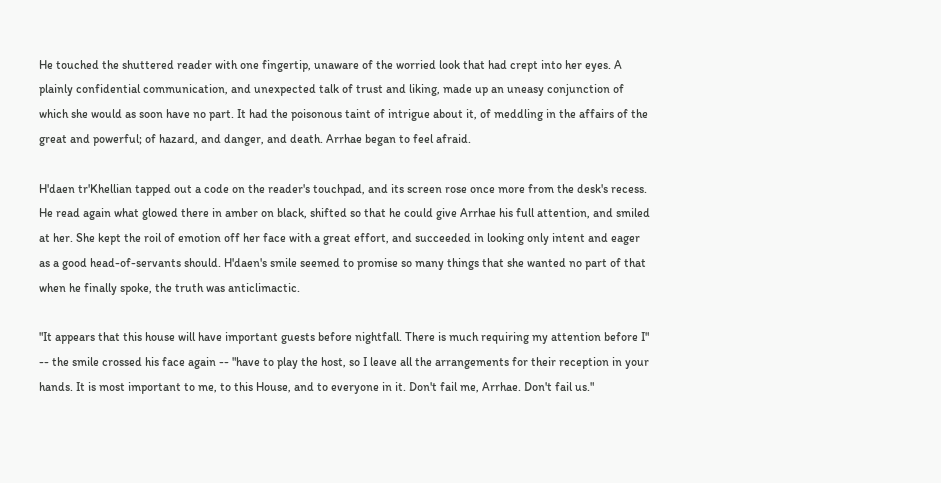He touched the shuttered reader with one fingertip, unaware of the worried look that had crept into her eyes. A plainly confidential communication, and unexpected talk of trust and liking, made up an uneasy conjunction of which she would as soon have no part. It had the poisonous taint of intrigue about it, of meddling in the affairs of the great and powerful; of hazard, and danger, and death. Arrhae began to feel afraid.

H'daen tr'Khellian tapped out a code on the reader's touchpad, and its screen rose once more from the desk's recess. He read again what glowed there in amber on black, shifted so that he could give Arrhae his full attention, and smiled at her. She kept the roil of emotion off her face with a great effort, and succeeded in looking only intent and eager as a good head-of-servants should. H'daen's smile seemed to promise so many things that she wanted no part of that when he finally spoke, the truth was anticlimactic.

"It appears that this house will have important guests before nightfall. There is much requiring my attention before I" -- the smile crossed his face again -- "have to play the host, so I leave all the arrangements for their reception in your hands. It is most important to me, to this House, and to everyone in it. Don't fail me, Arrhae. Don't fail us."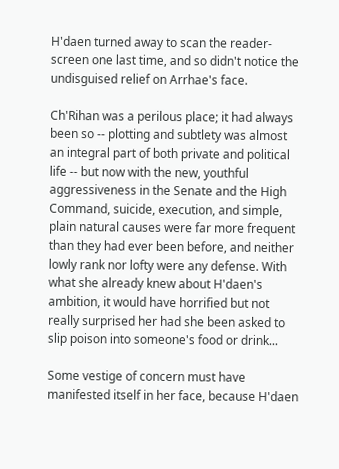H'daen turned away to scan the reader-screen one last time, and so didn't notice the undisguised relief on Arrhae's face.

Ch'Rihan was a perilous place; it had always been so -- plotting and subtlety was almost an integral part of both private and political life -- but now with the new, youthful aggressiveness in the Senate and the High Command, suicide, execution, and simple, plain natural causes were far more frequent than they had ever been before, and neither lowly rank nor lofty were any defense. With what she already knew about H'daen's ambition, it would have horrified but not really surprised her had she been asked to slip poison into someone's food or drink...

Some vestige of concern must have manifested itself in her face, because H'daen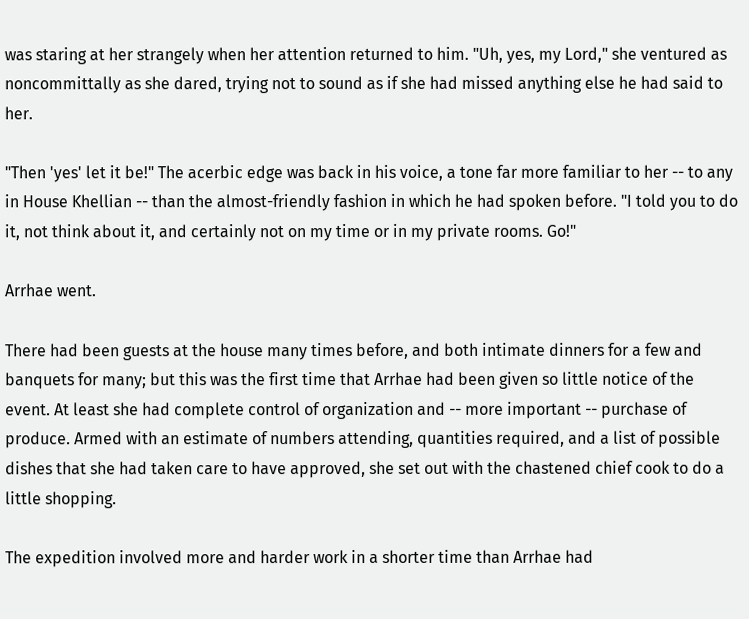was staring at her strangely when her attention returned to him. "Uh, yes, my Lord," she ventured as noncommittally as she dared, trying not to sound as if she had missed anything else he had said to her.

"Then 'yes' let it be!" The acerbic edge was back in his voice, a tone far more familiar to her -- to any in House Khellian -- than the almost-friendly fashion in which he had spoken before. "I told you to do it, not think about it, and certainly not on my time or in my private rooms. Go!"

Arrhae went.

There had been guests at the house many times before, and both intimate dinners for a few and banquets for many; but this was the first time that Arrhae had been given so little notice of the event. At least she had complete control of organization and -- more important -- purchase of produce. Armed with an estimate of numbers attending, quantities required, and a list of possible dishes that she had taken care to have approved, she set out with the chastened chief cook to do a little shopping.

The expedition involved more and harder work in a shorter time than Arrhae had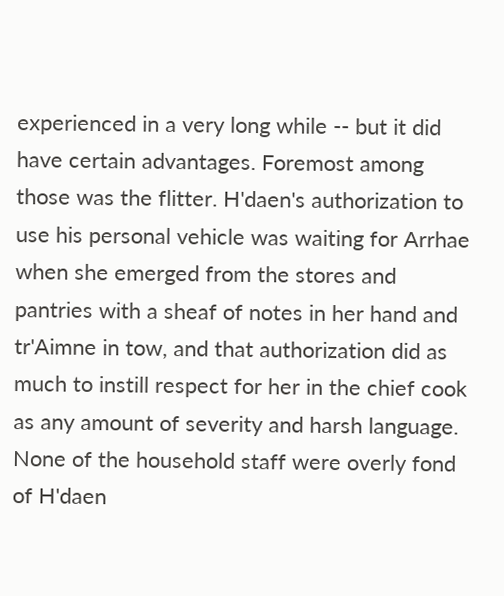experienced in a very long while -- but it did have certain advantages. Foremost among those was the flitter. H'daen's authorization to use his personal vehicle was waiting for Arrhae when she emerged from the stores and pantries with a sheaf of notes in her hand and tr'Aimne in tow, and that authorization did as much to instill respect for her in the chief cook as any amount of severity and harsh language. None of the household staff were overly fond of H'daen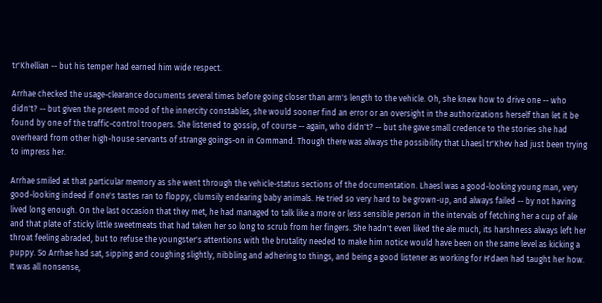tr'Khellian -- but his temper had earned him wide respect.

Arrhae checked the usage-clearance documents several times before going closer than arm's length to the vehicle. Oh, she knew how to drive one -- who didn't? -- but given the present mood of the innercity constables, she would sooner find an error or an oversight in the authorizations herself than let it be found by one of the traffic-control troopers. She listened to gossip, of course -- again, who didn't? -- but she gave small credence to the stories she had overheard from other high-house servants of strange goings-on in Command. Though there was always the possibility that Lhaesl tr'Khev had just been trying to impress her.

Arrhae smiled at that particular memory as she went through the vehicle-status sections of the documentation. Lhaesl was a good-looking young man, very good-looking indeed if one's tastes ran to floppy, clumsily endearing baby animals. He tried so very hard to be grown-up, and always failed -- by not having lived long enough. On the last occasion that they met, he had managed to talk like a more or less sensible person in the intervals of fetching her a cup of ale and that plate of sticky little sweetmeats that had taken her so long to scrub from her fingers. She hadn't even liked the ale much, its harshness always left her throat feeling abraded, but to refuse the youngster's attentions with the brutality needed to make him notice would have been on the same level as kicking a puppy. So Arrhae had sat, sipping and coughing slightly, nibbling and adhering to things, and being a good listener as working for H'daen had taught her how. It was all nonsense,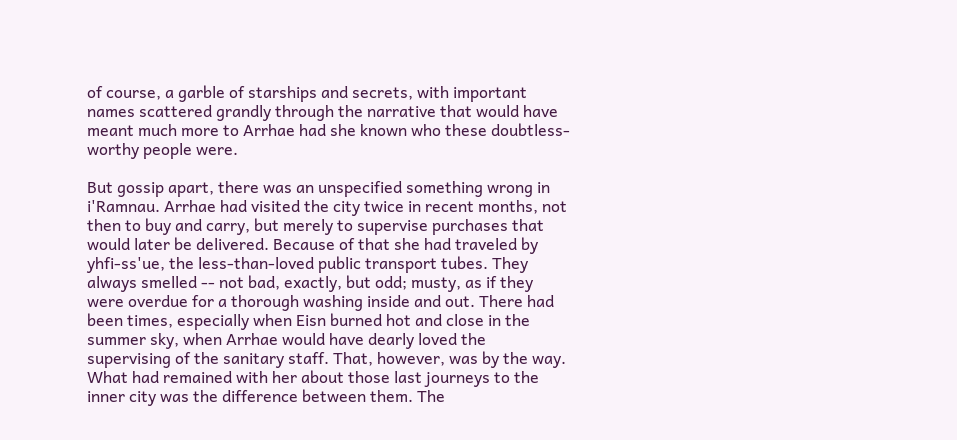of course, a garble of starships and secrets, with important names scattered grandly through the narrative that would have meant much more to Arrhae had she known who these doubtless-worthy people were.

But gossip apart, there was an unspecified something wrong in i'Ramnau. Arrhae had visited the city twice in recent months, not then to buy and carry, but merely to supervise purchases that would later be delivered. Because of that she had traveled by yhfi-ss'ue, the less-than-loved public transport tubes. They always smelled -- not bad, exactly, but odd; musty, as if they were overdue for a thorough washing inside and out. There had been times, especially when Eisn burned hot and close in the summer sky, when Arrhae would have dearly loved the supervising of the sanitary staff. That, however, was by the way. What had remained with her about those last journeys to the inner city was the difference between them. The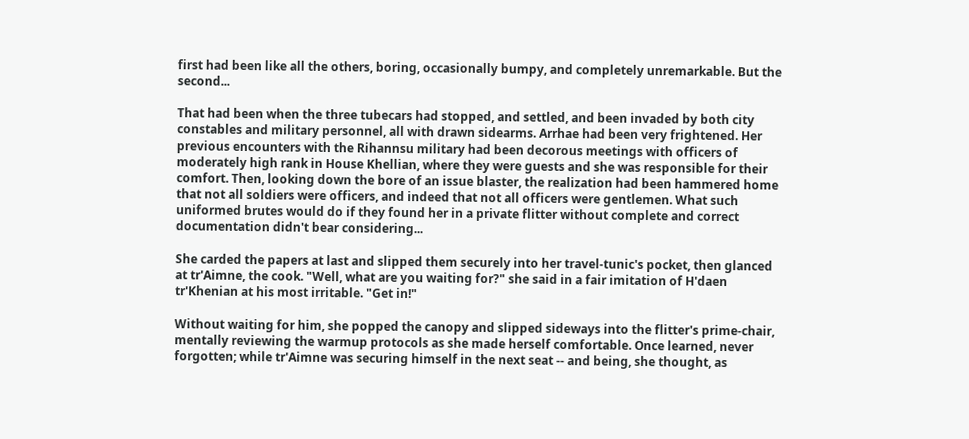first had been like all the others, boring, occasionally bumpy, and completely unremarkable. But the second...

That had been when the three tubecars had stopped, and settled, and been invaded by both city constables and military personnel, all with drawn sidearms. Arrhae had been very frightened. Her previous encounters with the Rihannsu military had been decorous meetings with officers of moderately high rank in House Khellian, where they were guests and she was responsible for their comfort. Then, looking down the bore of an issue blaster, the realization had been hammered home that not all soldiers were officers, and indeed that not all officers were gentlemen. What such uniformed brutes would do if they found her in a private flitter without complete and correct documentation didn't bear considering...

She carded the papers at last and slipped them securely into her travel-tunic's pocket, then glanced at tr'Aimne, the cook. "Well, what are you waiting for?" she said in a fair imitation of H'daen tr'Khenian at his most irritable. "Get in!"

Without waiting for him, she popped the canopy and slipped sideways into the flitter's prime-chair, mentally reviewing the warmup protocols as she made herself comfortable. Once learned, never forgotten; while tr'Aimne was securing himself in the next seat -- and being, she thought, as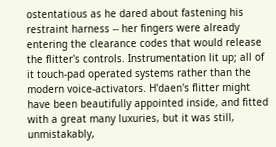ostentatious as he dared about fastening his restraint harness -- her fingers were already entering the clearance codes that would release the flitter's controls. Instrumentation lit up; all of it touch-pad operated systems rather than the modern voice-activators. H'daen's flitter might have been beautifully appointed inside, and fitted with a great many luxuries, but it was still, unmistakably,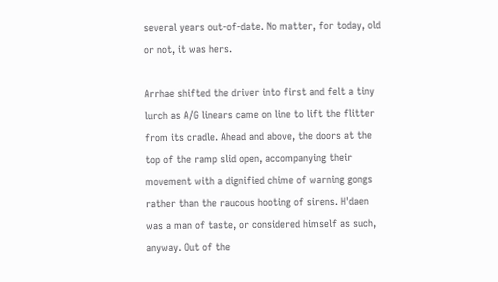several years out-of-date. No matter, for today, old or not, it was hers.

Arrhae shifted the driver into first and felt a tiny lurch as A/G linears came on line to lift the flitter from its cradle. Ahead and above, the doors at the top of the ramp slid open, accompanying their movement with a dignified chime of warning gongs rather than the raucous hooting of sirens. H'daen was a man of taste, or considered himself as such, anyway. Out of the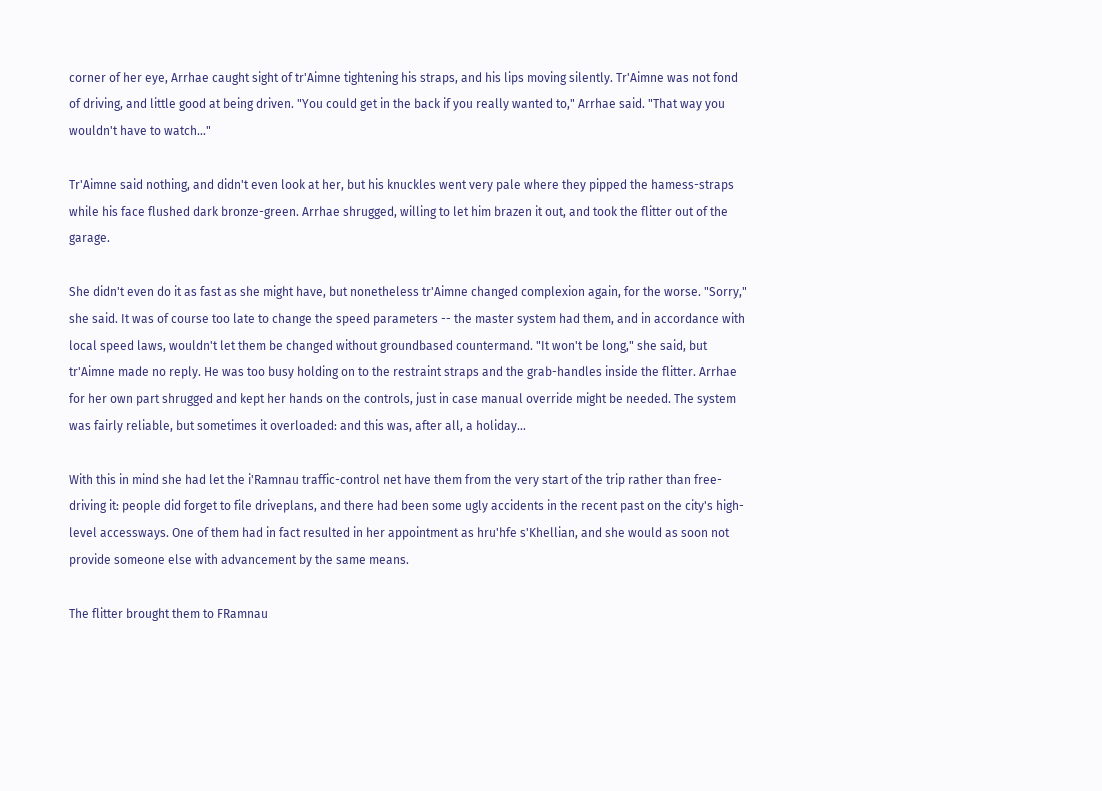corner of her eye, Arrhae caught sight of tr'Aimne tightening his straps, and his lips moving silently. Tr'Aimne was not fond of driving, and little good at being driven. "You could get in the back if you really wanted to," Arrhae said. "That way you wouldn't have to watch..."

Tr'Aimne said nothing, and didn't even look at her, but his knuckles went very pale where they pipped the hamess-straps while his face flushed dark bronze-green. Arrhae shrugged, willing to let him brazen it out, and took the flitter out of the garage.

She didn't even do it as fast as she might have, but nonetheless tr'Aimne changed complexion again, for the worse. "Sorry," she said. It was of course too late to change the speed parameters -- the master system had them, and in accordance with local speed laws, wouldn't let them be changed without groundbased countermand. "It won't be long," she said, but tr'Aimne made no reply. He was too busy holding on to the restraint straps and the grab-handles inside the flitter. Arrhae for her own part shrugged and kept her hands on the controls, just in case manual override might be needed. The system was fairly reliable, but sometimes it overloaded: and this was, after all, a holiday...

With this in mind she had let the i'Ramnau traffic-control net have them from the very start of the trip rather than free-driving it: people did forget to file driveplans, and there had been some ugly accidents in the recent past on the city's high-level accessways. One of them had in fact resulted in her appointment as hru'hfe s'Khellian, and she would as soon not provide someone else with advancement by the same means.

The flitter brought them to FRamnau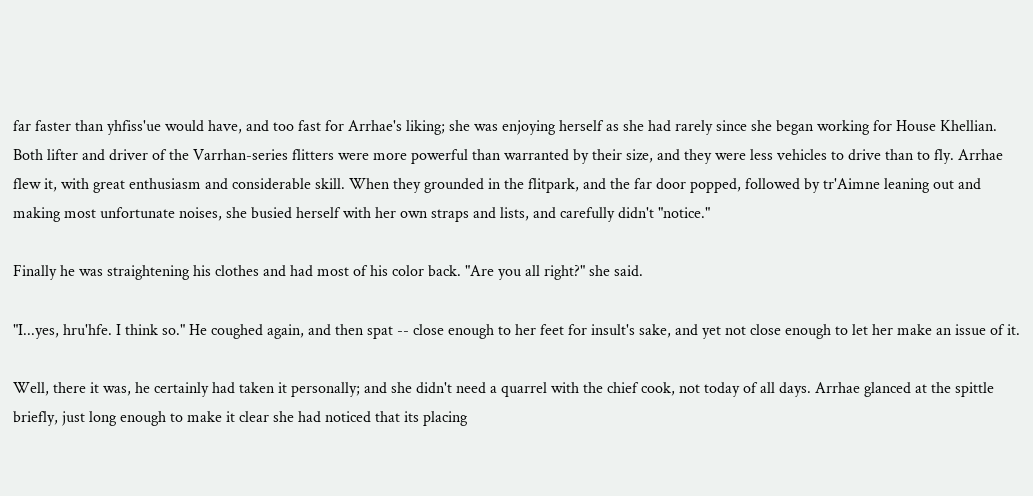far faster than yhfiss'ue would have, and too fast for Arrhae's liking; she was enjoying herself as she had rarely since she began working for House Khellian. Both lifter and driver of the Varrhan-series flitters were more powerful than warranted by their size, and they were less vehicles to drive than to fly. Arrhae flew it, with great enthusiasm and considerable skill. When they grounded in the flitpark, and the far door popped, followed by tr'Aimne leaning out and making most unfortunate noises, she busied herself with her own straps and lists, and carefully didn't "notice."

Finally he was straightening his clothes and had most of his color back. "Are you all right?" she said.

"I...yes, hru'hfe. I think so." He coughed again, and then spat -- close enough to her feet for insult's sake, and yet not close enough to let her make an issue of it.

Well, there it was, he certainly had taken it personally; and she didn't need a quarrel with the chief cook, not today of all days. Arrhae glanced at the spittle briefly, just long enough to make it clear she had noticed that its placing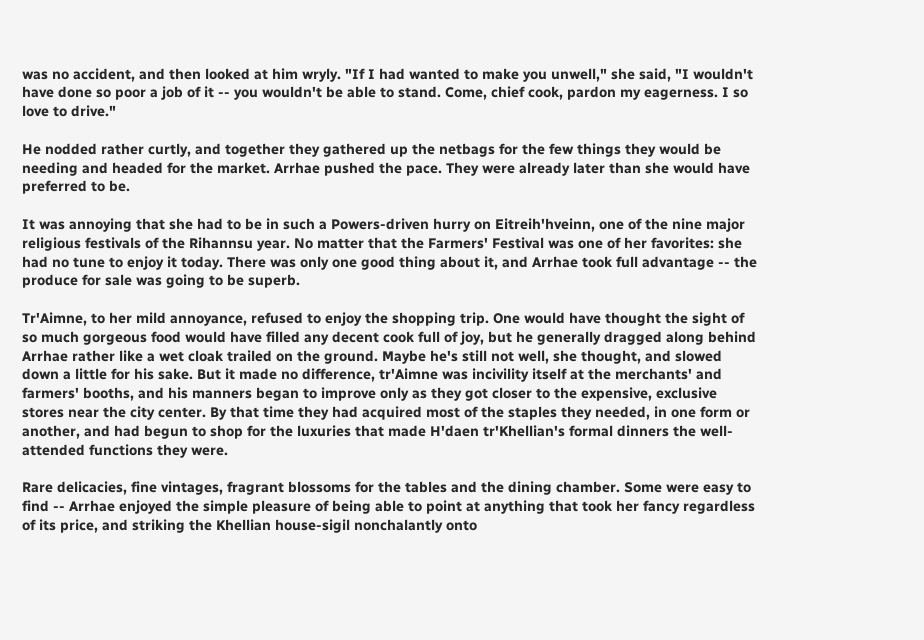was no accident, and then looked at him wryly. "If I had wanted to make you unwell," she said, "I wouldn't have done so poor a job of it -- you wouldn't be able to stand. Come, chief cook, pardon my eagerness. I so love to drive."

He nodded rather curtly, and together they gathered up the netbags for the few things they would be needing and headed for the market. Arrhae pushed the pace. They were already later than she would have preferred to be.

It was annoying that she had to be in such a Powers-driven hurry on Eitreih'hveinn, one of the nine major religious festivals of the Rihannsu year. No matter that the Farmers' Festival was one of her favorites: she had no tune to enjoy it today. There was only one good thing about it, and Arrhae took full advantage -- the produce for sale was going to be superb.

Tr'Aimne, to her mild annoyance, refused to enjoy the shopping trip. One would have thought the sight of so much gorgeous food would have filled any decent cook full of joy, but he generally dragged along behind Arrhae rather like a wet cloak trailed on the ground. Maybe he's still not well, she thought, and slowed down a little for his sake. But it made no difference, tr'Aimne was incivility itself at the merchants' and farmers' booths, and his manners began to improve only as they got closer to the expensive, exclusive stores near the city center. By that time they had acquired most of the staples they needed, in one form or another, and had begun to shop for the luxuries that made H'daen tr'Khellian's formal dinners the well-attended functions they were.

Rare delicacies, fine vintages, fragrant blossoms for the tables and the dining chamber. Some were easy to find -- Arrhae enjoyed the simple pleasure of being able to point at anything that took her fancy regardless of its price, and striking the Khellian house-sigil nonchalantly onto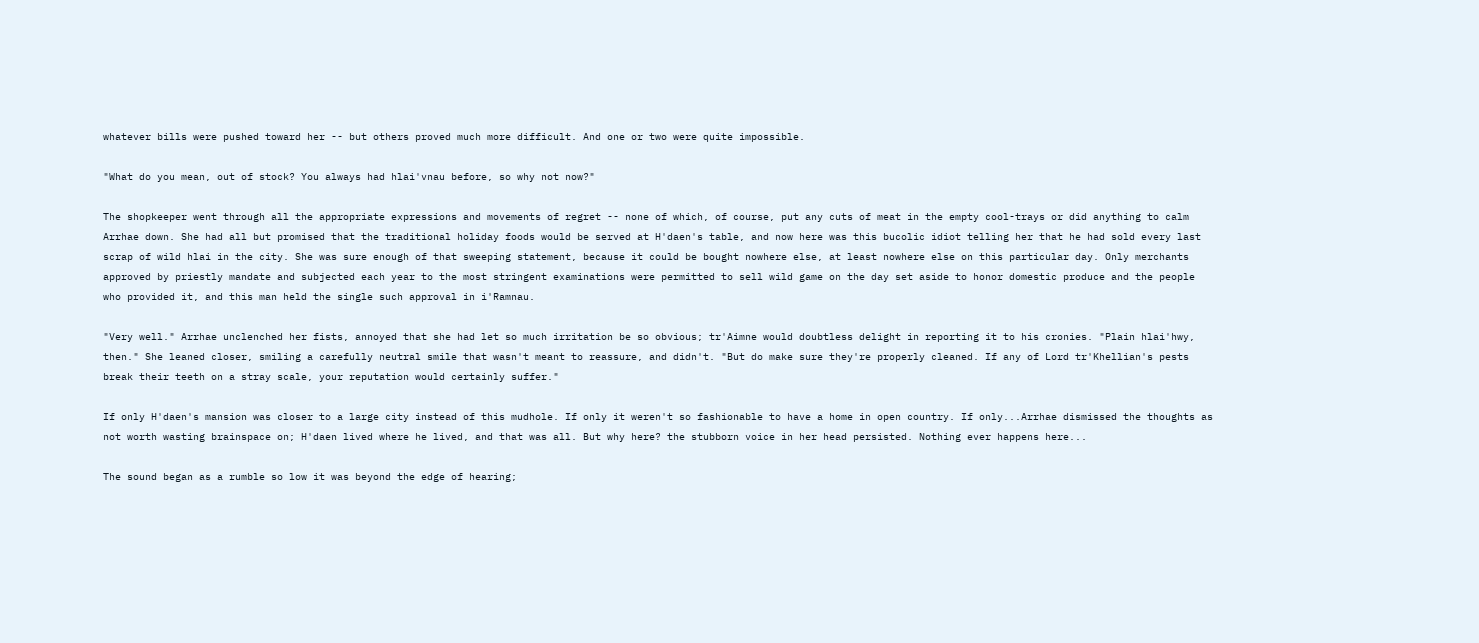whatever bills were pushed toward her -- but others proved much more difficult. And one or two were quite impossible.

"What do you mean, out of stock? You always had hlai'vnau before, so why not now?"

The shopkeeper went through all the appropriate expressions and movements of regret -- none of which, of course, put any cuts of meat in the empty cool-trays or did anything to calm Arrhae down. She had all but promised that the traditional holiday foods would be served at H'daen's table, and now here was this bucolic idiot telling her that he had sold every last scrap of wild hlai in the city. She was sure enough of that sweeping statement, because it could be bought nowhere else, at least nowhere else on this particular day. Only merchants approved by priestly mandate and subjected each year to the most stringent examinations were permitted to sell wild game on the day set aside to honor domestic produce and the people who provided it, and this man held the single such approval in i'Ramnau.

"Very well." Arrhae unclenched her fists, annoyed that she had let so much irritation be so obvious; tr'Aimne would doubtless delight in reporting it to his cronies. "Plain hlai'hwy, then." She leaned closer, smiling a carefully neutral smile that wasn't meant to reassure, and didn't. "But do make sure they're properly cleaned. If any of Lord tr'Khellian's pests break their teeth on a stray scale, your reputation would certainly suffer."

If only H'daen's mansion was closer to a large city instead of this mudhole. If only it weren't so fashionable to have a home in open country. If only...Arrhae dismissed the thoughts as not worth wasting brainspace on; H'daen lived where he lived, and that was all. But why here? the stubborn voice in her head persisted. Nothing ever happens here...

The sound began as a rumble so low it was beyond the edge of hearing;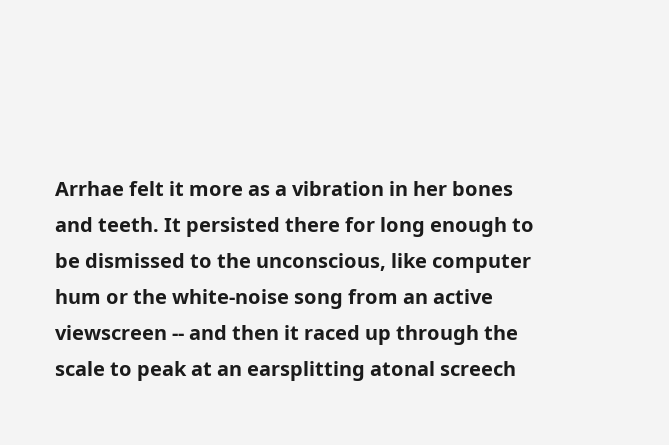Arrhae felt it more as a vibration in her bones and teeth. It persisted there for long enough to be dismissed to the unconscious, like computer hum or the white-noise song from an active viewscreen -- and then it raced up through the scale to peak at an earsplitting atonal screech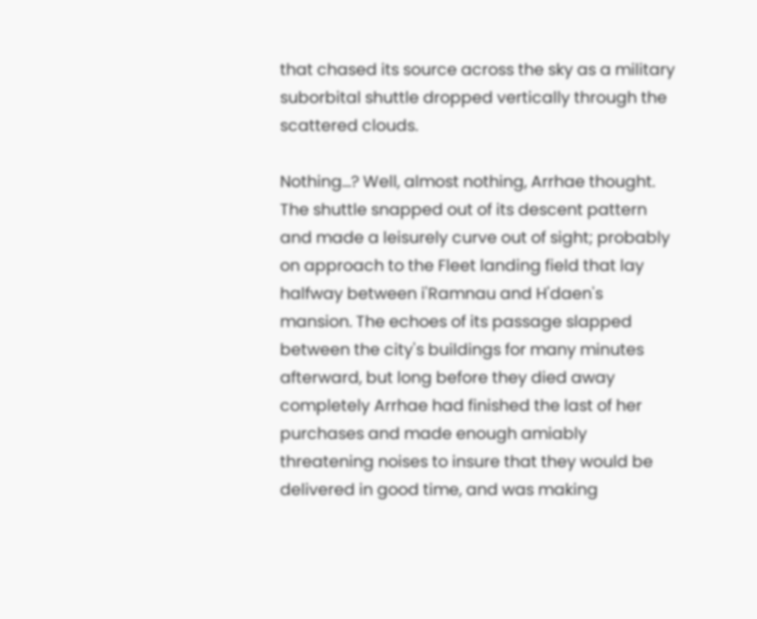that chased its source across the sky as a military suborbital shuttle dropped vertically through the scattered clouds.

Nothing...? Well, almost nothing, Arrhae thought. The shuttle snapped out of its descent pattern and made a leisurely curve out of sight; probably on approach to the Fleet landing field that lay halfway between i'Ramnau and H'daen's mansion. The echoes of its passage slapped between the city's buildings for many minutes afterward, but long before they died away completely Arrhae had finished the last of her purchases and made enough amiably threatening noises to insure that they would be delivered in good time, and was making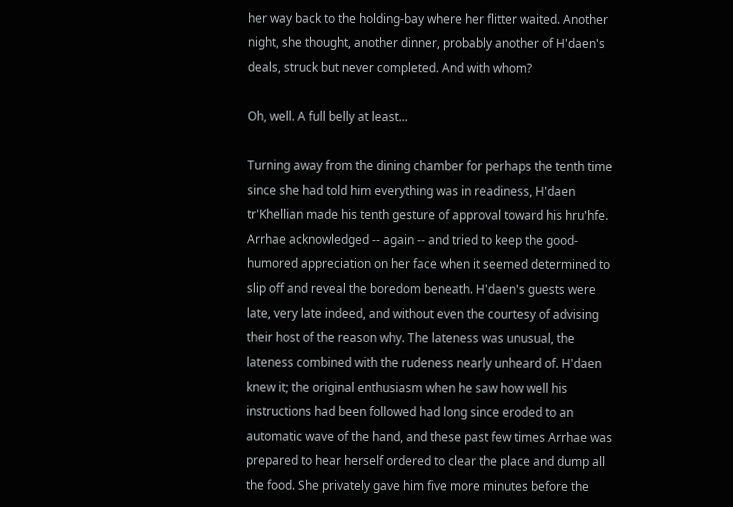her way back to the holding-bay where her flitter waited. Another night, she thought, another dinner, probably another of H'daen's deals, struck but never completed. And with whom?

Oh, well. A full belly at least...

Turning away from the dining chamber for perhaps the tenth time since she had told him everything was in readiness, H'daen tr'Khellian made his tenth gesture of approval toward his hru'hfe. Arrhae acknowledged -- again -- and tried to keep the good-humored appreciation on her face when it seemed determined to slip off and reveal the boredom beneath. H'daen's guests were late, very late indeed, and without even the courtesy of advising their host of the reason why. The lateness was unusual, the lateness combined with the rudeness nearly unheard of. H'daen knew it; the original enthusiasm when he saw how well his instructions had been followed had long since eroded to an automatic wave of the hand, and these past few times Arrhae was prepared to hear herself ordered to clear the place and dump all the food. She privately gave him five more minutes before the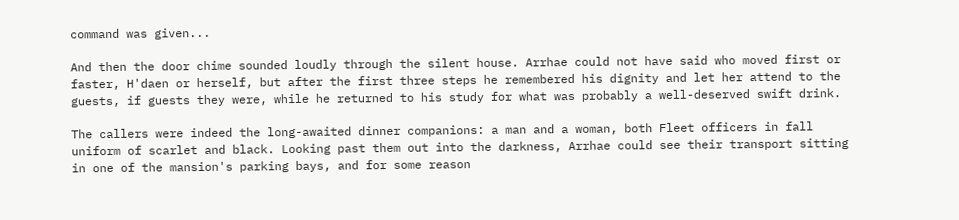command was given...

And then the door chime sounded loudly through the silent house. Arrhae could not have said who moved first or faster, H'daen or herself, but after the first three steps he remembered his dignity and let her attend to the guests, if guests they were, while he returned to his study for what was probably a well-deserved swift drink.

The callers were indeed the long-awaited dinner companions: a man and a woman, both Fleet officers in fall uniform of scarlet and black. Looking past them out into the darkness, Arrhae could see their transport sitting in one of the mansion's parking bays, and for some reason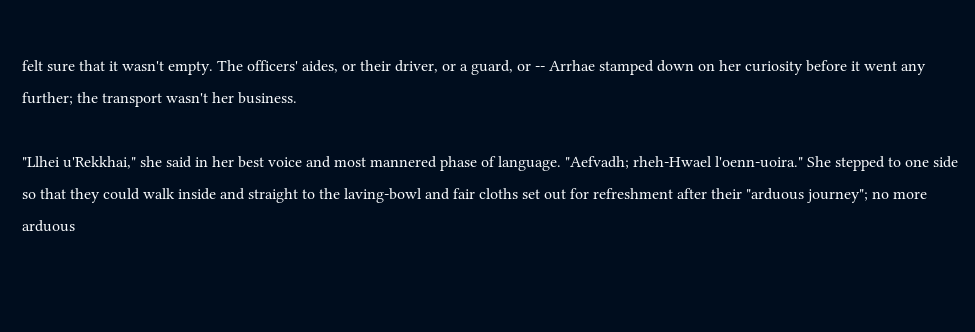felt sure that it wasn't empty. The officers' aides, or their driver, or a guard, or -- Arrhae stamped down on her curiosity before it went any further; the transport wasn't her business.

"Llhei u'Rekkhai," she said in her best voice and most mannered phase of language. "Aefvadh; rheh-Hwael l'oenn-uoira." She stepped to one side so that they could walk inside and straight to the laving-bowl and fair cloths set out for refreshment after their "arduous journey"; no more arduous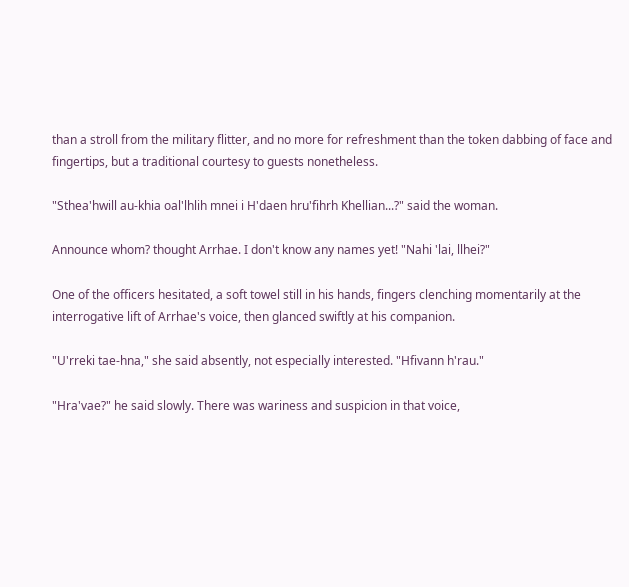than a stroll from the military flitter, and no more for refreshment than the token dabbing of face and fingertips, but a traditional courtesy to guests nonetheless.

"Sthea'hwill au-khia oal'lhlih mnei i H'daen hru'fihrh Khellian...?" said the woman.

Announce whom? thought Arrhae. I don't know any names yet! "Nahi 'lai, llhei?"

One of the officers hesitated, a soft towel still in his hands, fingers clenching momentarily at the interrogative lift of Arrhae's voice, then glanced swiftly at his companion.

"U'rreki tae-hna," she said absently, not especially interested. "Hfivann h'rau."

"Hra'vae?" he said slowly. There was wariness and suspicion in that voice,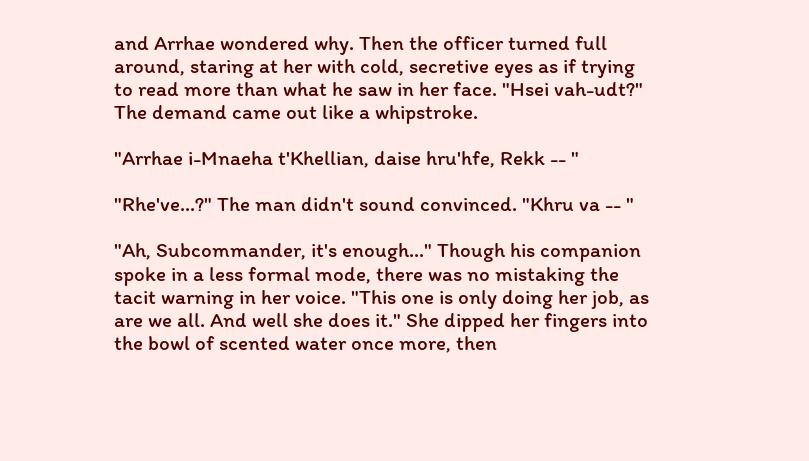and Arrhae wondered why. Then the officer turned full around, staring at her with cold, secretive eyes as if trying to read more than what he saw in her face. "Hsei vah-udt?" The demand came out like a whipstroke.

"Arrhae i-Mnaeha t'Khellian, daise hru'hfe, Rekk -- "

"Rhe've...?" The man didn't sound convinced. "Khru va -- "

"Ah, Subcommander, it's enough..." Though his companion spoke in a less formal mode, there was no mistaking the tacit warning in her voice. "This one is only doing her job, as are we all. And well she does it." She dipped her fingers into the bowl of scented water once more, then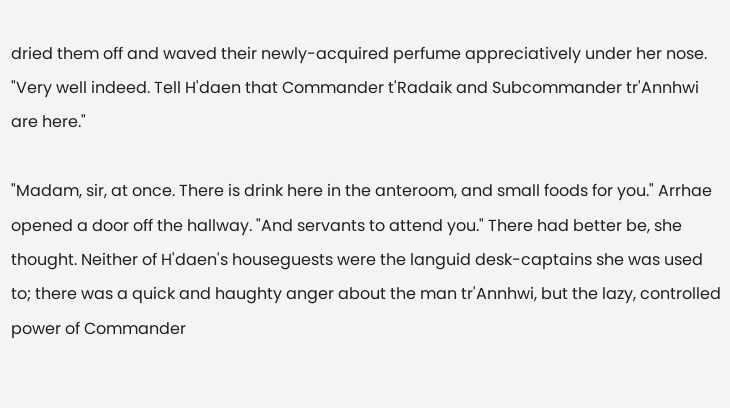dried them off and waved their newly-acquired perfume appreciatively under her nose. "Very well indeed. Tell H'daen that Commander t'Radaik and Subcommander tr'Annhwi are here."

"Madam, sir, at once. There is drink here in the anteroom, and small foods for you." Arrhae opened a door off the hallway. "And servants to attend you." There had better be, she thought. Neither of H'daen's houseguests were the languid desk-captains she was used to; there was a quick and haughty anger about the man tr'Annhwi, but the lazy, controlled power of Commander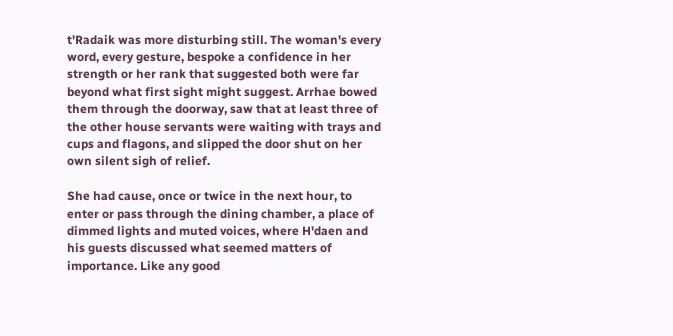t'Radaik was more disturbing still. The woman's every word, every gesture, bespoke a confidence in her strength or her rank that suggested both were far beyond what first sight might suggest. Arrhae bowed them through the doorway, saw that at least three of the other house servants were waiting with trays and cups and flagons, and slipped the door shut on her own silent sigh of relief.

She had cause, once or twice in the next hour, to enter or pass through the dining chamber, a place of dimmed lights and muted voices, where H'daen and his guests discussed what seemed matters of importance. Like any good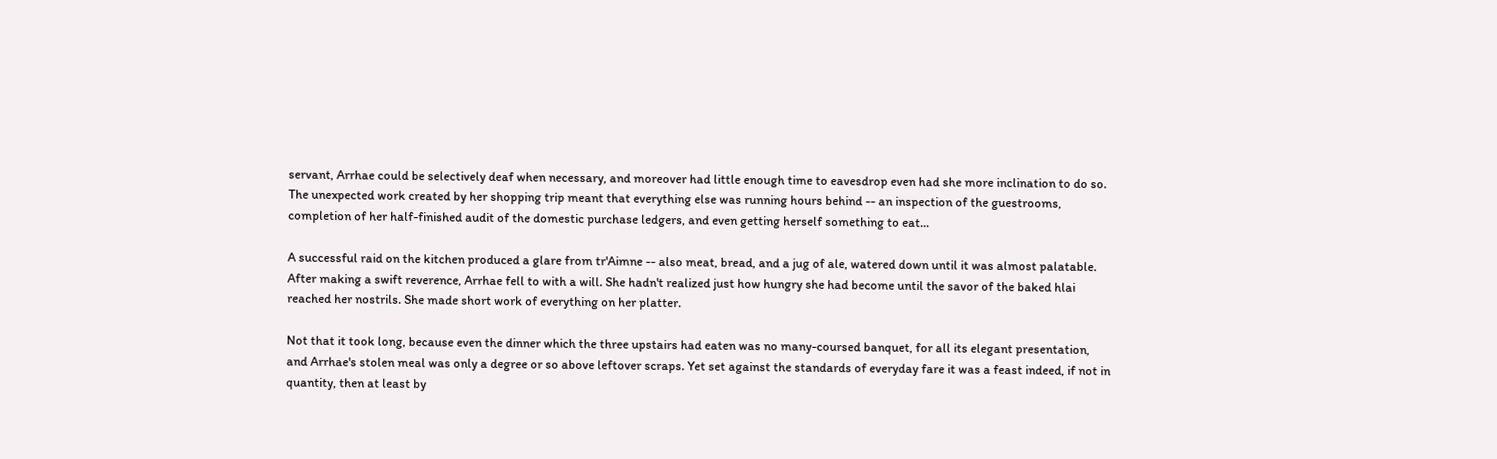servant, Arrhae could be selectively deaf when necessary, and moreover had little enough time to eavesdrop even had she more inclination to do so. The unexpected work created by her shopping trip meant that everything else was running hours behind -- an inspection of the guestrooms, completion of her half-finished audit of the domestic purchase ledgers, and even getting herself something to eat...

A successful raid on the kitchen produced a glare from tr'Aimne -- also meat, bread, and a jug of ale, watered down until it was almost palatable. After making a swift reverence, Arrhae fell to with a will. She hadn't realized just how hungry she had become until the savor of the baked hlai reached her nostrils. She made short work of everything on her platter.

Not that it took long, because even the dinner which the three upstairs had eaten was no many-coursed banquet, for all its elegant presentation, and Arrhae's stolen meal was only a degree or so above leftover scraps. Yet set against the standards of everyday fare it was a feast indeed, if not in quantity, then at least by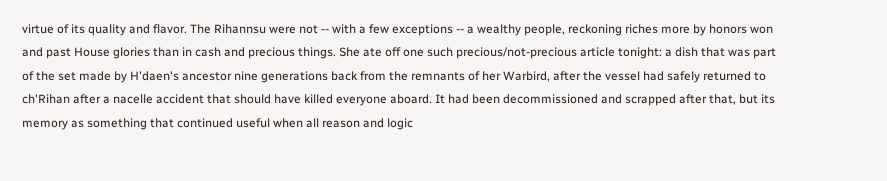virtue of its quality and flavor. The Rihannsu were not -- with a few exceptions -- a wealthy people, reckoning riches more by honors won and past House glories than in cash and precious things. She ate off one such precious/not-precious article tonight: a dish that was part of the set made by H'daen's ancestor nine generations back from the remnants of her Warbird, after the vessel had safely returned to ch'Rihan after a nacelle accident that should have killed everyone aboard. It had been decommissioned and scrapped after that, but its memory as something that continued useful when all reason and logic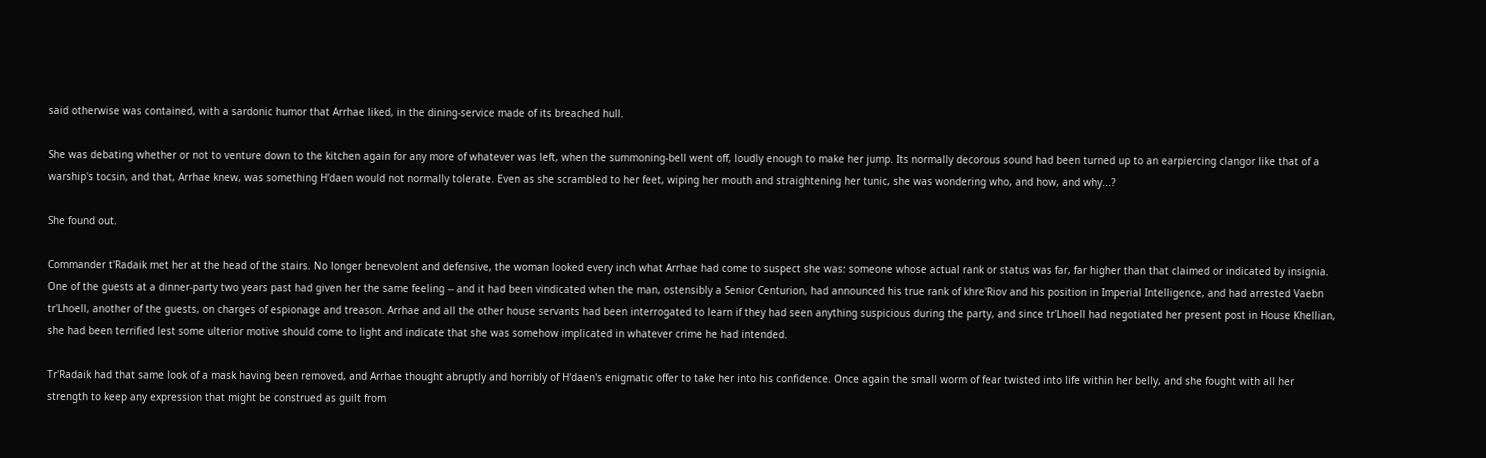said otherwise was contained, with a sardonic humor that Arrhae liked, in the dining-service made of its breached hull.

She was debating whether or not to venture down to the kitchen again for any more of whatever was left, when the summoning-bell went off, loudly enough to make her jump. Its normally decorous sound had been turned up to an earpiercing clangor like that of a warship's tocsin, and that, Arrhae knew, was something H'daen would not normally tolerate. Even as she scrambled to her feet, wiping her mouth and straightening her tunic, she was wondering who, and how, and why...?

She found out.

Commander t'Radaik met her at the head of the stairs. No longer benevolent and defensive, the woman looked every inch what Arrhae had come to suspect she was: someone whose actual rank or status was far, far higher than that claimed or indicated by insignia. One of the guests at a dinner-party two years past had given her the same feeling -- and it had been vindicated when the man, ostensibly a Senior Centurion, had announced his true rank of khre'Riov and his position in Imperial Intelligence, and had arrested Vaebn tr'Lhoell, another of the guests, on charges of espionage and treason. Arrhae and all the other house servants had been interrogated to learn if they had seen anything suspicious during the party, and since tr'Lhoell had negotiated her present post in House Khellian, she had been terrified lest some ulterior motive should come to light and indicate that she was somehow implicated in whatever crime he had intended.

Tr'Radaik had that same look of a mask having been removed, and Arrhae thought abruptly and horribly of H'daen's enigmatic offer to take her into his confidence. Once again the small worm of fear twisted into life within her belly, and she fought with all her strength to keep any expression that might be construed as guilt from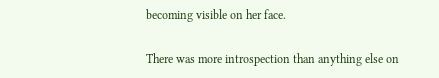becoming visible on her face.

There was more introspection than anything else on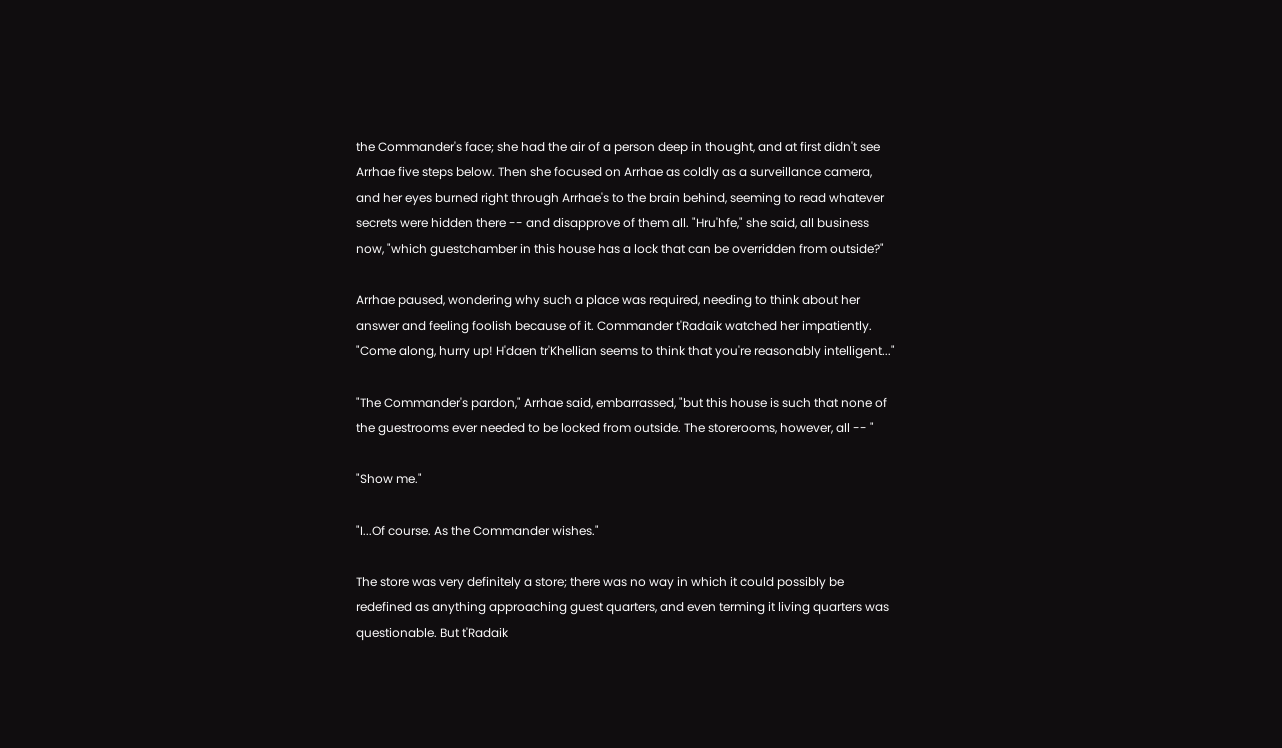the Commander's face; she had the air of a person deep in thought, and at first didn't see Arrhae five steps below. Then she focused on Arrhae as coldly as a surveillance camera, and her eyes burned right through Arrhae's to the brain behind, seeming to read whatever secrets were hidden there -- and disapprove of them all. "Hru'hfe," she said, all business now, "which guestchamber in this house has a lock that can be overridden from outside?"

Arrhae paused, wondering why such a place was required, needing to think about her answer and feeling foolish because of it. Commander t'Radaik watched her impatiently. "Come along, hurry up! H'daen tr'Khellian seems to think that you're reasonably intelligent..."

"The Commander's pardon," Arrhae said, embarrassed, "but this house is such that none of the guestrooms ever needed to be locked from outside. The storerooms, however, all -- "

"Show me."

"I...Of course. As the Commander wishes."

The store was very definitely a store; there was no way in which it could possibly be redefined as anything approaching guest quarters, and even terming it living quarters was questionable. But t'Radaik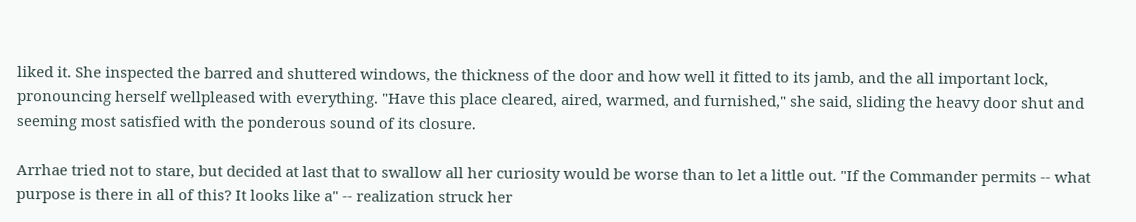liked it. She inspected the barred and shuttered windows, the thickness of the door and how well it fitted to its jamb, and the all important lock, pronouncing herself wellpleased with everything. "Have this place cleared, aired, warmed, and furnished," she said, sliding the heavy door shut and seeming most satisfied with the ponderous sound of its closure.

Arrhae tried not to stare, but decided at last that to swallow all her curiosity would be worse than to let a little out. "If the Commander permits -- what purpose is there in all of this? It looks like a" -- realization struck her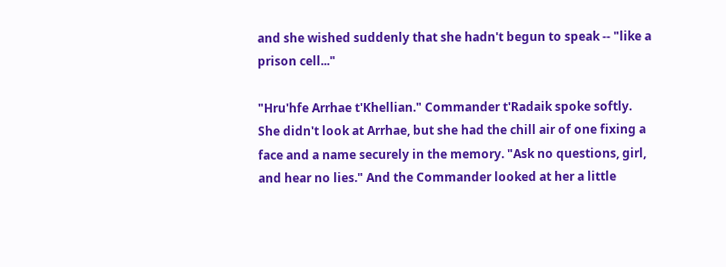and she wished suddenly that she hadn't begun to speak -- "like a prison cell..."

"Hru'hfe Arrhae t'Khellian." Commander t'Radaik spoke softly. She didn't look at Arrhae, but she had the chill air of one fixing a face and a name securely in the memory. "Ask no questions, girl, and hear no lies." And the Commander looked at her a little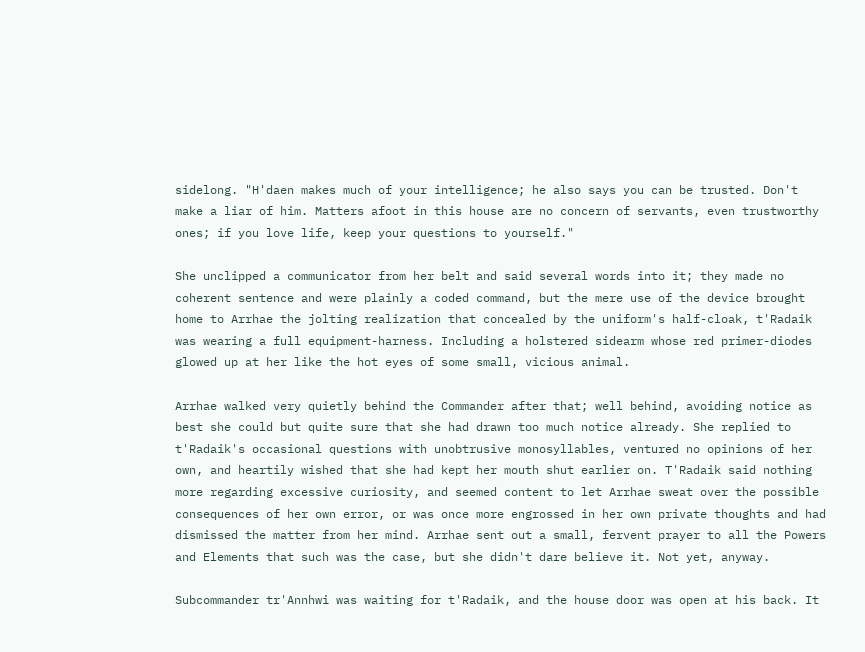sidelong. "H'daen makes much of your intelligence; he also says you can be trusted. Don't make a liar of him. Matters afoot in this house are no concern of servants, even trustworthy ones; if you love life, keep your questions to yourself."

She unclipped a communicator from her belt and said several words into it; they made no coherent sentence and were plainly a coded command, but the mere use of the device brought home to Arrhae the jolting realization that concealed by the uniform's half-cloak, t'Radaik was wearing a full equipment-harness. Including a holstered sidearm whose red primer-diodes glowed up at her like the hot eyes of some small, vicious animal.

Arrhae walked very quietly behind the Commander after that; well behind, avoiding notice as best she could but quite sure that she had drawn too much notice already. She replied to t'Radaik's occasional questions with unobtrusive monosyllables, ventured no opinions of her own, and heartily wished that she had kept her mouth shut earlier on. T'Radaik said nothing more regarding excessive curiosity, and seemed content to let Arrhae sweat over the possible consequences of her own error, or was once more engrossed in her own private thoughts and had dismissed the matter from her mind. Arrhae sent out a small, fervent prayer to all the Powers and Elements that such was the case, but she didn't dare believe it. Not yet, anyway.

Subcommander tr'Annhwi was waiting for t'Radaik, and the house door was open at his back. It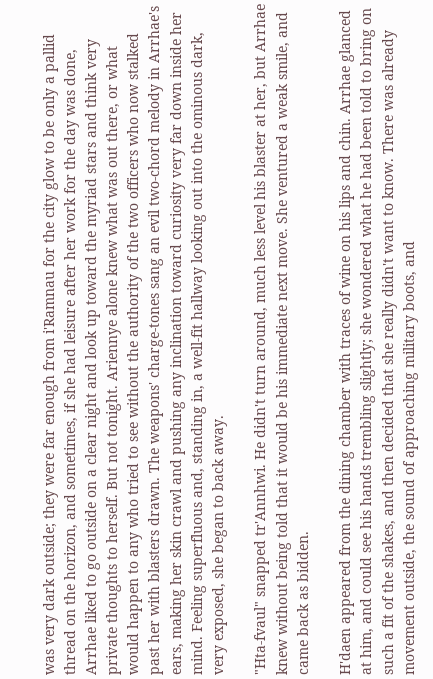was very dark outside; they were far enough from i'Ramnau for the city glow to be only a pallid thread on the horizon, and sometimes, if she had leisure after her work for the day was done, Arrhae liked to go outside on a clear night and look up toward the myriad stars and think very private thoughts to herself. But not tonight. Ariennye alone knew what was out there, or what would happen to any who tried to see without the authority of the two officers who now stalked past her with blasters drawn. The weapons' charge-tones sang an evil two-chord melody in Arrhae's ears, making her skin crawl and pushing any inclination toward curiosity very far down inside her mind. Feeling superfluous and, standing in, a well-fit hallway looking out into the ominous dark, very exposed, she began to back away.

"Hta-fvaul" snapped tr'Annhwi. He didn't turn around, much less level his blaster at her, but Arrhae knew without being told that it would be his immediate next move. She ventured a weak smile, and came back as bidden.

H'daen appeared from the dining chamber with traces of wine on his lips and chin. Arrhae glanced at him, and could see his hands trembling slightly; she wondered what he had been told to bring on such a fit of the shakes, and then decided that she really didn't want to know. There was already movement outside, the sound of approaching military boots, and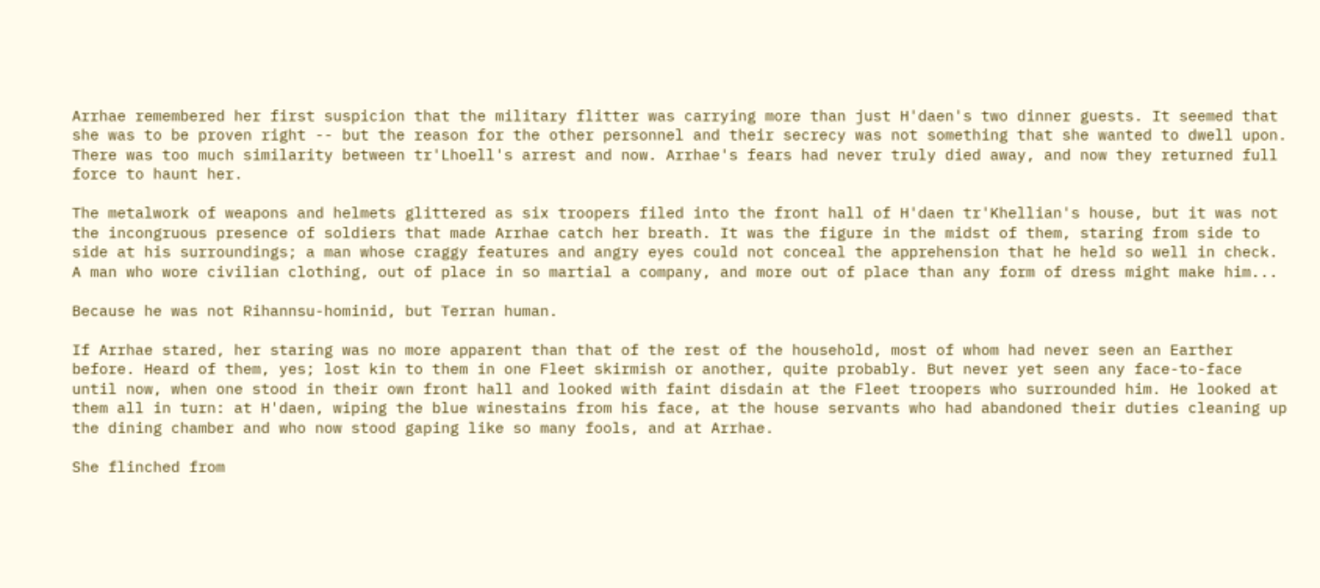Arrhae remembered her first suspicion that the military flitter was carrying more than just H'daen's two dinner guests. It seemed that she was to be proven right -- but the reason for the other personnel and their secrecy was not something that she wanted to dwell upon. There was too much similarity between tr'Lhoell's arrest and now. Arrhae's fears had never truly died away, and now they returned full force to haunt her.

The metalwork of weapons and helmets glittered as six troopers filed into the front hall of H'daen tr'Khellian's house, but it was not the incongruous presence of soldiers that made Arrhae catch her breath. It was the figure in the midst of them, staring from side to side at his surroundings; a man whose craggy features and angry eyes could not conceal the apprehension that he held so well in check. A man who wore civilian clothing, out of place in so martial a company, and more out of place than any form of dress might make him...

Because he was not Rihannsu-hominid, but Terran human.

If Arrhae stared, her staring was no more apparent than that of the rest of the household, most of whom had never seen an Earther before. Heard of them, yes; lost kin to them in one Fleet skirmish or another, quite probably. But never yet seen any face-to-face until now, when one stood in their own front hall and looked with faint disdain at the Fleet troopers who surrounded him. He looked at them all in turn: at H'daen, wiping the blue winestains from his face, at the house servants who had abandoned their duties cleaning up the dining chamber and who now stood gaping like so many fools, and at Arrhae.

She flinched from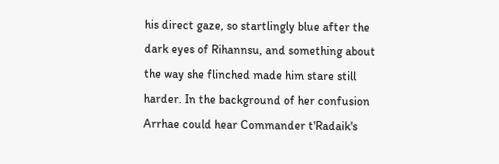his direct gaze, so startlingly blue after the dark eyes of Rihannsu, and something about the way she flinched made him stare still harder. In the background of her confusion Arrhae could hear Commander t'Radaik's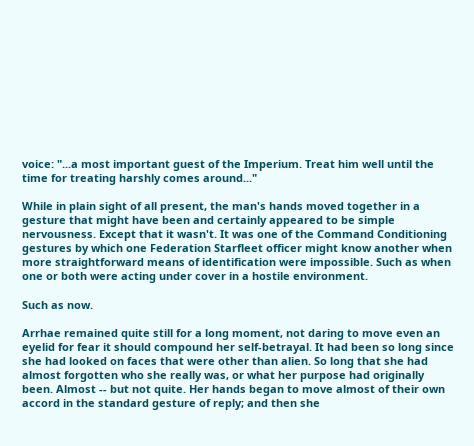voice: "...a most important guest of the Imperium. Treat him well until the time for treating harshly comes around..."

While in plain sight of all present, the man's hands moved together in a gesture that might have been and certainly appeared to be simple nervousness. Except that it wasn't. It was one of the Command Conditioning gestures by which one Federation Starfleet officer might know another when more straightforward means of identification were impossible. Such as when one or both were acting under cover in a hostile environment.

Such as now.

Arrhae remained quite still for a long moment, not daring to move even an eyelid for fear it should compound her self-betrayal. It had been so long since she had looked on faces that were other than alien. So long that she had almost forgotten who she really was, or what her purpose had originally been. Almost -- but not quite. Her hands began to move almost of their own accord in the standard gesture of reply; and then she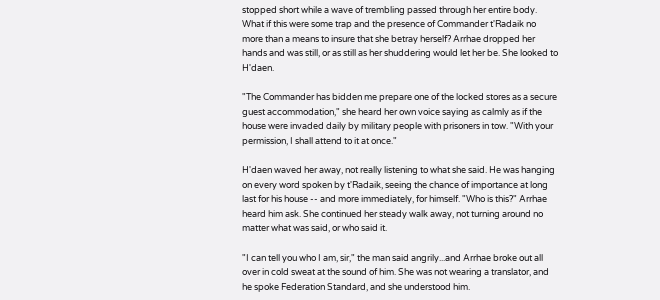stopped short while a wave of trembling passed through her entire body. What if this were some trap and the presence of Commander t'Radaik no more than a means to insure that she betray herself? Arrhae dropped her hands and was still, or as still as her shuddering would let her be. She looked to H'daen.

"The Commander has bidden me prepare one of the locked stores as a secure guest accommodation," she heard her own voice saying as calmly as if the house were invaded daily by military people with prisoners in tow. "With your permission, I shall attend to it at once."

H'daen waved her away, not really listening to what she said. He was hanging on every word spoken by t'Radaik, seeing the chance of importance at long last for his house -- and more immediately, for himself. "Who is this?" Arrhae heard him ask. She continued her steady walk away, not turning around no matter what was said, or who said it.

"I can tell you who I am, sir," the man said angrily...and Arrhae broke out all over in cold sweat at the sound of him. She was not wearing a translator, and he spoke Federation Standard, and she understood him.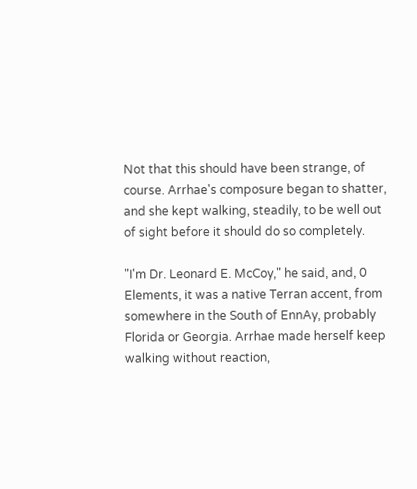Not that this should have been strange, of course. Arrhae's composure began to shatter, and she kept walking, steadily, to be well out of sight before it should do so completely.

"I'm Dr. Leonard E. McCoy," he said, and, 0 Elements, it was a native Terran accent, from somewhere in the South of EnnAy, probably Florida or Georgia. Arrhae made herself keep walking without reaction,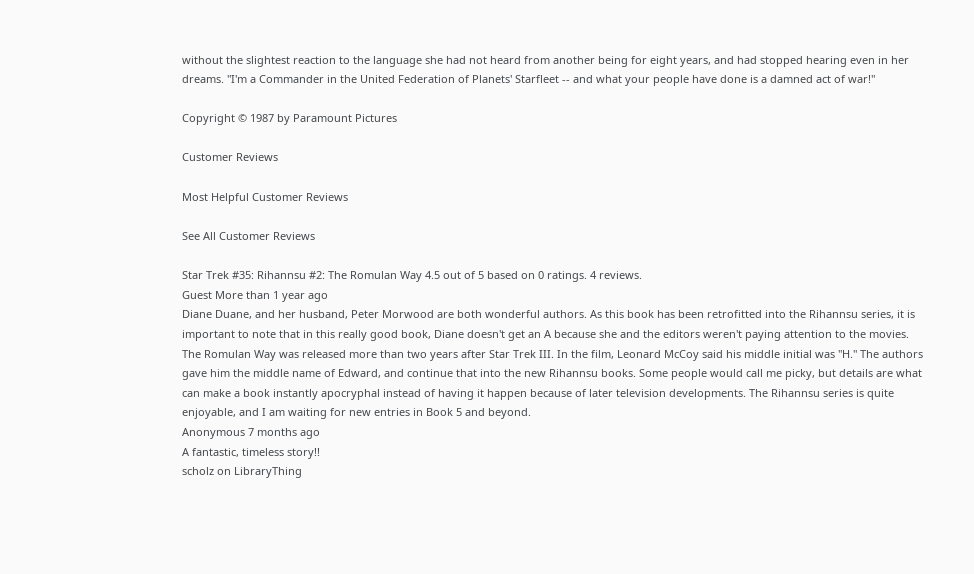without the slightest reaction to the language she had not heard from another being for eight years, and had stopped hearing even in her dreams. "I'm a Commander in the United Federation of Planets' Starfleet -- and what your people have done is a damned act of war!"

Copyright © 1987 by Paramount Pictures

Customer Reviews

Most Helpful Customer Reviews

See All Customer Reviews

Star Trek #35: Rihannsu #2: The Romulan Way 4.5 out of 5 based on 0 ratings. 4 reviews.
Guest More than 1 year ago
Diane Duane, and her husband, Peter Morwood are both wonderful authors. As this book has been retrofitted into the Rihannsu series, it is important to note that in this really good book, Diane doesn't get an A because she and the editors weren't paying attention to the movies. The Romulan Way was released more than two years after Star Trek III. In the film, Leonard McCoy said his middle initial was "H." The authors gave him the middle name of Edward, and continue that into the new Rihannsu books. Some people would call me picky, but details are what can make a book instantly apocryphal instead of having it happen because of later television developments. The Rihannsu series is quite enjoyable, and I am waiting for new entries in Book 5 and beyond.
Anonymous 7 months ago
A fantastic, timeless story!!
scholz on LibraryThing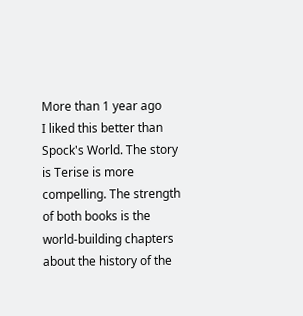More than 1 year ago
I liked this better than Spock's World. The story is Terise is more compelling. The strength of both books is the world-building chapters about the history of the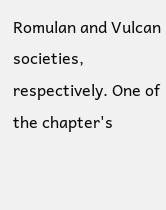Romulan and Vulcan societies, respectively. One of the chapter's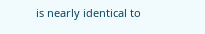is nearly identical to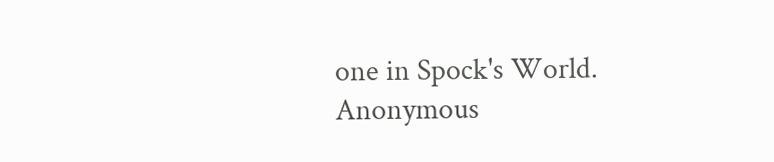one in Spock's World.
Anonymous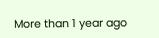More than 1 year ago